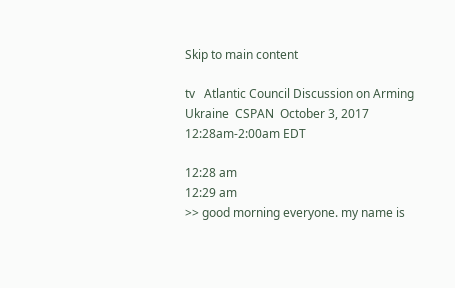Skip to main content

tv   Atlantic Council Discussion on Arming Ukraine  CSPAN  October 3, 2017 12:28am-2:00am EDT

12:28 am
12:29 am
>> good morning everyone. my name is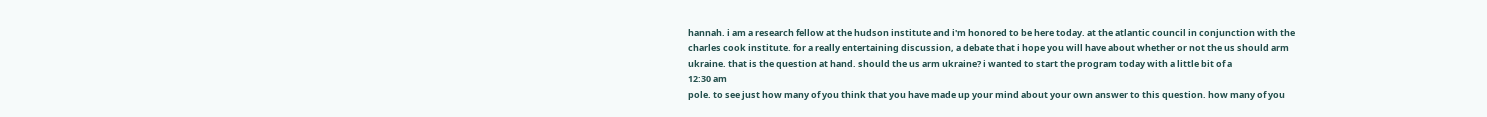hannah. i am a research fellow at the hudson institute and i'm honored to be here today. at the atlantic council in conjunction with the charles cook institute. for a really entertaining discussion, a debate that i hope you will have about whether or not the us should arm ukraine. that is the question at hand. should the us arm ukraine? i wanted to start the program today with a little bit of a
12:30 am
pole. to see just how many of you think that you have made up your mind about your own answer to this question. how many of you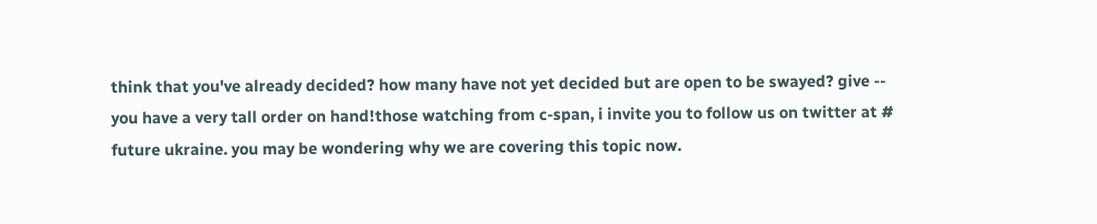think that you've already decided? how many have not yet decided but are open to be swayed? give -- you have a very tall order on hand!those watching from c-span, i invite you to follow us on twitter at # future ukraine. you may be wondering why we are covering this topic now.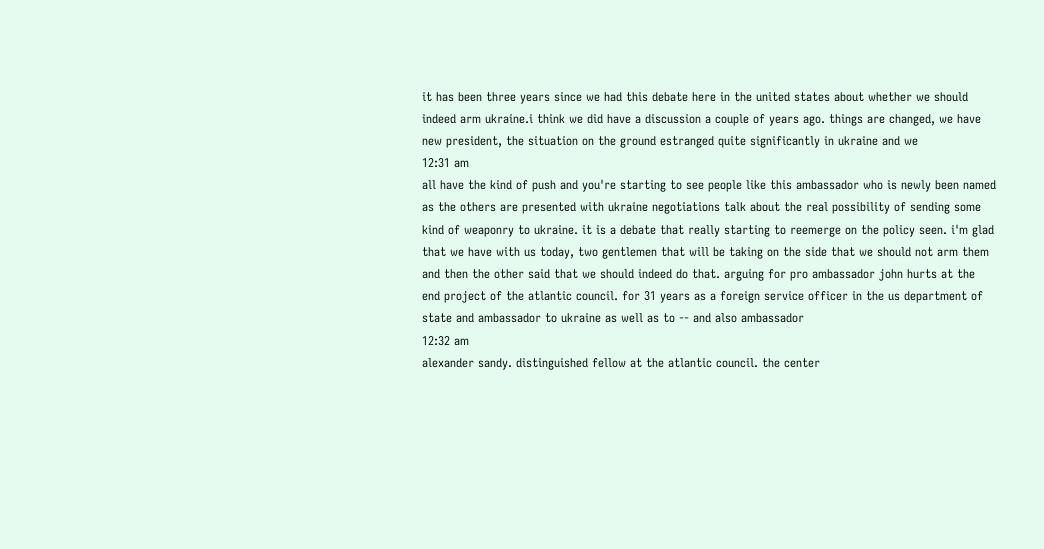it has been three years since we had this debate here in the united states about whether we should indeed arm ukraine.i think we did have a discussion a couple of years ago. things are changed, we have new president, the situation on the ground estranged quite significantly in ukraine and we
12:31 am
all have the kind of push and you're starting to see people like this ambassador who is newly been named as the others are presented with ukraine negotiations talk about the real possibility of sending some kind of weaponry to ukraine. it is a debate that really starting to reemerge on the policy seen. i'm glad that we have with us today, two gentlemen that will be taking on the side that we should not arm them and then the other said that we should indeed do that. arguing for pro ambassador john hurts at the end project of the atlantic council. for 31 years as a foreign service officer in the us department of state and ambassador to ukraine as well as to -- and also ambassador
12:32 am
alexander sandy. distinguished fellow at the atlantic council. the center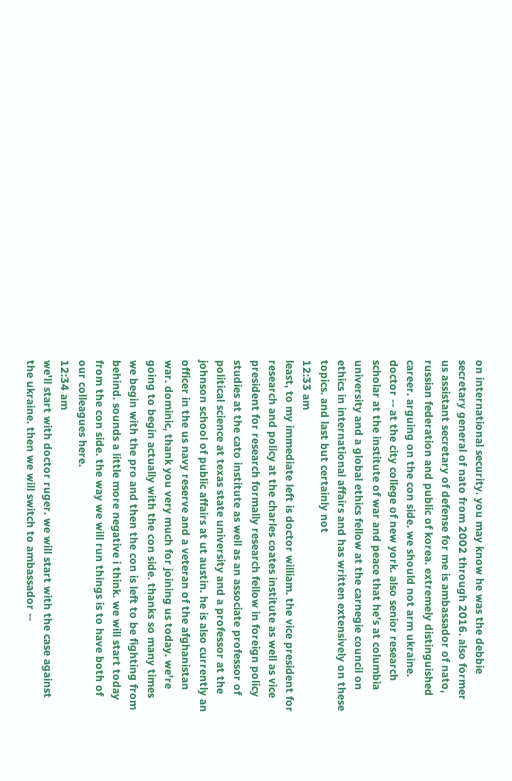on international security. you may know he was the debbie secretary general of nato from 2002 through 2016. also former us assistant secretary of defense for me is ambassador of nato, russian federation and public of korea. extremely distinguished career. arguing on the con side. we should not arm ukraine. doctor -- at the city college of new york. also senior research scholar at the institute of war and peace that he's at columbia university and a global ethics fellow at the carnegie council on ethics in international affairs and has written extensively on these topics. and last but certainly not
12:33 am
least, to my immediate left is doctor william. the vice president for research and policy at the charles coates institute as well as vice president for research formally research fellow in foreign policy studies at the cato institute as well as an associate professor of political science at texas state university and a professor at the johnson school of public affairs at ut austin. he is also currently an officer in the us navy reserve and a veteran of the afghanistan war. dominic, thank you very much for joining us today. we're going to begin actually with the con side. thanks so many times we begin with the pro and then the con is left to be fighting from behind. sounds a little more negative i think. we will start today from the con side. the way we will run things is to have both of our colleagues here.
12:34 am
we'll start with doctor ruger. we will start with the case against the ukraine. then we will switch to ambassador --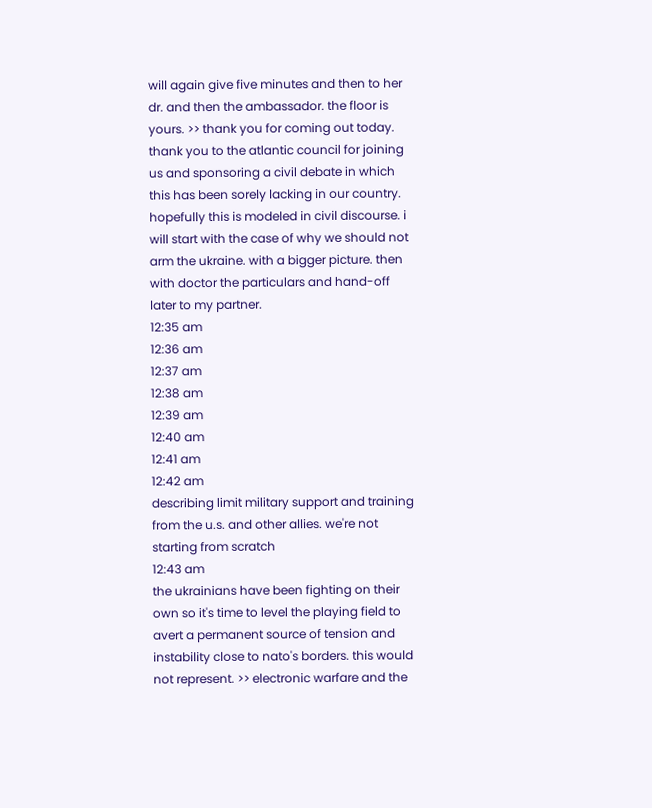will again give five minutes and then to her dr. and then the ambassador. the floor is yours. >> thank you for coming out today. thank you to the atlantic council for joining us and sponsoring a civil debate in which this has been sorely lacking in our country. hopefully this is modeled in civil discourse. i will start with the case of why we should not arm the ukraine. with a bigger picture. then with doctor the particulars and hand-off later to my partner.
12:35 am
12:36 am
12:37 am
12:38 am
12:39 am
12:40 am
12:41 am
12:42 am
describing limit military support and training from the u.s. and other allies. we're not starting from scratch
12:43 am
the ukrainians have been fighting on their own so it's time to level the playing field to avert a permanent source of tension and instability close to nato's borders. this would not represent. >> electronic warfare and the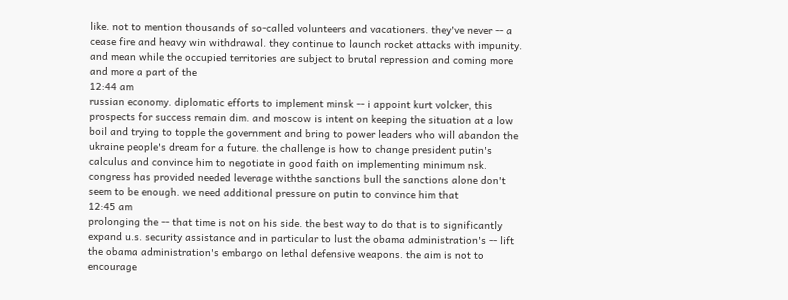like. not to mention thousands of so-called volunteers and vacationers. they've never -- a cease fire and heavy win withdrawal. they continue to launch rocket attacks with impunity. and mean while the occupied territories are subject to brutal repression and coming more and more a part of the
12:44 am
russian economy. diplomatic efforts to implement minsk -- i appoint kurt volcker, this prospects for success remain dim. and moscow is intent on keeping the situation at a low boil and trying to topple the government and bring to power leaders who will abandon the ukraine people's dream for a future. the challenge is how to change president putin's calculus and convince him to negotiate in good faith on implementing minimum nsk. congress has provided needed leverage withthe sanctions bull the sanctions alone don't seem to be enough. we need additional pressure on putin to convince him that
12:45 am
prolonging the -- that time is not on his side. the best way to do that is to significantly expand u.s. security assistance and in particular to lust the obama administration's -- lift the obama administration's embargo on lethal defensive weapons. the aim is not to encourage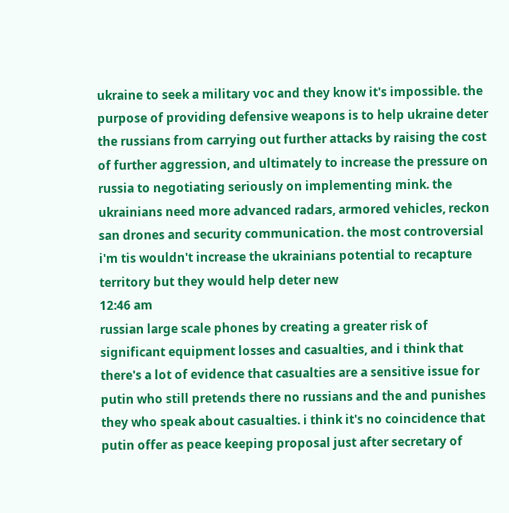ukraine to seek a military voc and they know it's impossible. the purpose of providing defensive weapons is to help ukraine deter the russians from carrying out further attacks by raising the cost of further aggression, and ultimately to increase the pressure on russia to negotiating seriously on implementing mink. the ukrainians need more advanced radars, armored vehicles, reckon san drones and security communication. the most controversial i'm tis wouldn't increase the ukrainians potential to recapture territory but they would help deter new
12:46 am
russian large scale phones by creating a greater risk of significant equipment losses and casualties, and i think that there's a lot of evidence that casualties are a sensitive issue for putin who still pretends there no russians and the and punishes they who speak about casualties. i think it's no coincidence that putin offer as peace keeping proposal just after secretary of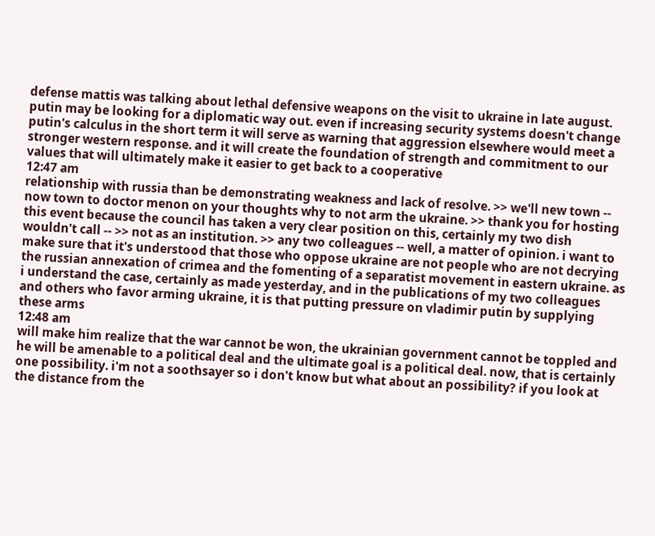defense mattis was talking about lethal defensive weapons on the visit to ukraine in late august. putin may be looking for a diplomatic way out. even if increasing security systems doesn't change putin's calculus in the short term it will serve as warning that aggression elsewhere would meet a stronger western response. and it will create the foundation of strength and commitment to our values that will ultimately make it easier to get back to a cooperative
12:47 am
relationship with russia than be demonstrating weakness and lack of resolve. >> we'll new town -- now town to doctor menon on your thoughts why to not arm the ukraine. >> thank you for hosting this event because the council has taken a very clear position on this, certainly my two dish wouldn't call -- >> not as an institution. >> any two colleagues -- well, a matter of opinion. i want to make sure that it's understood that those who oppose ukraine are not people who are not decrying the russian annexation of crimea and the fomenting of a separatist movement in eastern ukraine. as i understand the case, certainly as made yesterday, and in the publications of my two colleagues and others who favor arming ukraine, it is that putting pressure on vladimir putin by supplying these arms
12:48 am
will make him realize that the war cannot be won, the ukrainian government cannot be toppled and he will be amenable to a political deal and the ultimate goal is a political deal. now, that is certainly one possibility. i'm not a soothsayer so i don't know but what about an possibility? if you look at the distance from the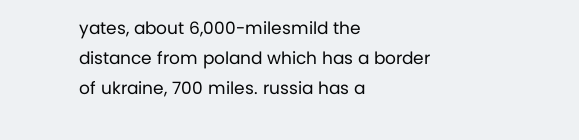yates, about 6,000-milesmild the distance from poland which has a border of ukraine, 700 miles. russia has a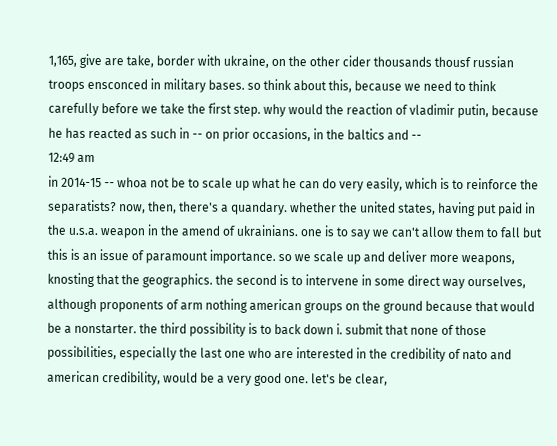1,165, give are take, border with ukraine, on the other cider thousands thousf russian troops ensconced in military bases. so think about this, because we need to think carefully before we take the first step. why would the reaction of vladimir putin, because he has reacted as such in -- on prior occasions, in the baltics and --
12:49 am
in 2014-15 -- whoa not be to scale up what he can do very easily, which is to reinforce the separatists? now, then, there's a quandary. whether the united states, having put paid in the u.s.a. weapon in the amend of ukrainians. one is to say we can't allow them to fall but this is an issue of paramount importance. so we scale up and deliver more weapons, knosting that the geographics. the second is to intervene in some direct way ourselves, although proponents of arm nothing american groups on the ground because that would be a nonstarter. the third possibility is to back down i. submit that none of those possibilities, especially the last one who are interested in the credibility of nato and american credibility, would be a very good one. let's be clear,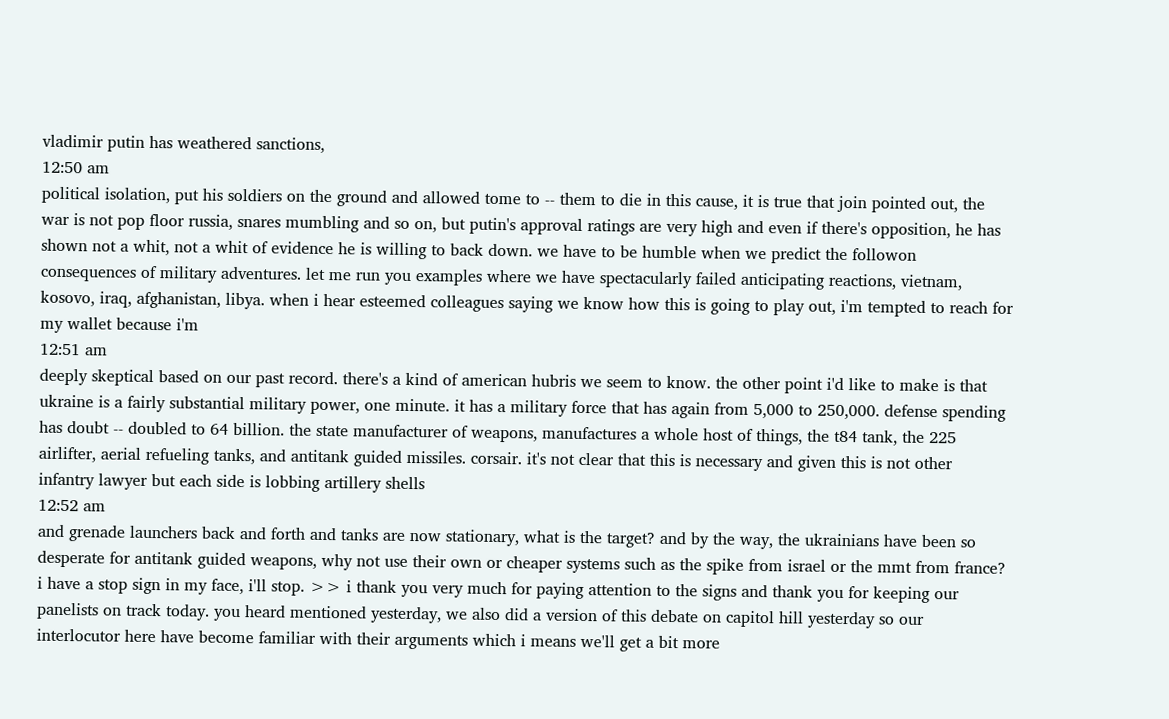vladimir putin has weathered sanctions,
12:50 am
political isolation, put his soldiers on the ground and allowed tome to -- them to die in this cause, it is true that join pointed out, the war is not pop floor russia, snares mumbling and so on, but putin's approval ratings are very high and even if there's opposition, he has shown not a whit, not a whit of evidence he is willing to back down. we have to be humble when we predict the followon consequences of military adventures. let me run you examples where we have spectacularly failed anticipating reactions, vietnam, kosovo, iraq, afghanistan, libya. when i hear esteemed colleagues saying we know how this is going to play out, i'm tempted to reach for my wallet because i'm
12:51 am
deeply skeptical based on our past record. there's a kind of american hubris we seem to know. the other point i'd like to make is that ukraine is a fairly substantial military power, one minute. it has a military force that has again from 5,000 to 250,000. defense spending has doubt -- doubled to 64 billion. the state manufacturer of weapons, manufactures a whole host of things, the t84 tank, the 225 airlifter, aerial refueling tanks, and antitank guided missiles. corsair. it's not clear that this is necessary and given this is not other infantry lawyer but each side is lobbing artillery shells
12:52 am
and grenade launchers back and forth and tanks are now stationary, what is the target? and by the way, the ukrainians have been so desperate for antitank guided weapons, why not use their own or cheaper systems such as the spike from israel or the mmt from france? i have a stop sign in my face, i'll stop. >> i thank you very much for paying attention to the signs and thank you for keeping our panelists on track today. you heard mentioned yesterday, we also did a version of this debate on capitol hill yesterday so our interlocutor here have become familiar with their arguments which i means we'll get a bit more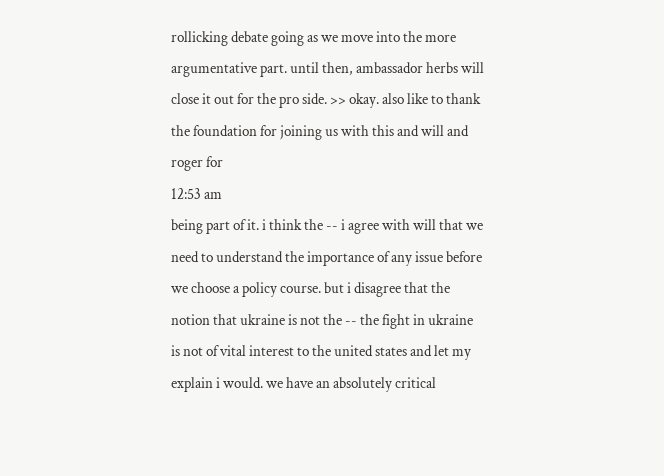rollicking debate going as we move into the more argumentative part. until then, ambassador herbs will close it out for the pro side. >> okay. also like to thank the foundation for joining us with this and will and roger for
12:53 am
being part of it. i think the -- i agree with will that we need to understand the importance of any issue before we choose a policy course. but i disagree that the notion that ukraine is not the -- the fight in ukraine is not of vital interest to the united states and let my explain i would. we have an absolutely critical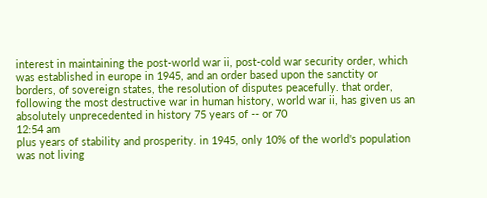interest in maintaining the post-world war ii, post-cold war security order, which was established in europe in 1945, and an order based upon the sanctity or borders, of sovereign states, the resolution of disputes peacefully. that order, following the most destructive war in human history, world war ii, has given us an absolutely unprecedented in history 75 years of -- or 70
12:54 am
plus years of stability and prosperity. in 1945, only 10% of the world's population was not living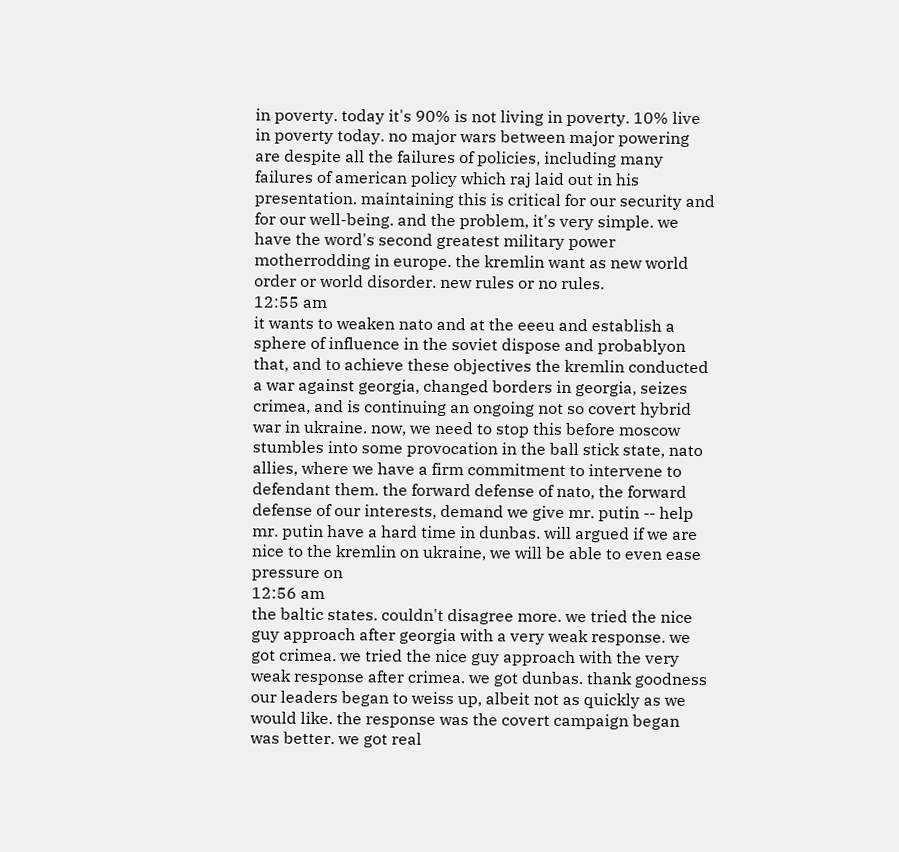in poverty. today it's 90% is not living in poverty. 10% live in poverty today. no major wars between major powering are despite all the failures of policies, including many failures of american policy which raj laid out in his presentation. maintaining this is critical for our security and for our well-being. and the problem, it's very simple. we have the word's second greatest military power motherrodding in europe. the kremlin want as new world order or world disorder. new rules or no rules.
12:55 am
it wants to weaken nato and at the eeeu and establish a sphere of influence in the soviet dispose and probablyon that, and to achieve these objectives the kremlin conducted a war against georgia, changed borders in georgia, seizes crimea, and is continuing an ongoing not so covert hybrid war in ukraine. now, we need to stop this before moscow stumbles into some provocation in the ball stick state, nato allies, where we have a firm commitment to intervene to defendant them. the forward defense of nato, the forward defense of our interests, demand we give mr. putin -- help mr. putin have a hard time in dunbas. will argued if we are nice to the kremlin on ukraine, we will be able to even ease pressure on
12:56 am
the baltic states. couldn't disagree more. we tried the nice guy approach after georgia with a very weak response. we got crimea. we tried the nice guy approach with the very weak response after crimea. we got dunbas. thank goodness our leaders began to weiss up, albeit not as quickly as we would like. the response was the covert campaign began was better. we got real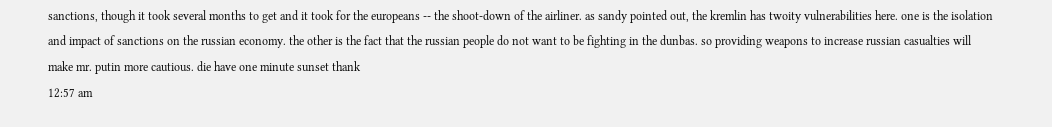sanctions, though it took several months to get and it took for the europeans -- the shoot-down of the airliner. as sandy pointed out, the kremlin has twoity vulnerabilities here. one is the isolation and impact of sanctions on the russian economy. the other is the fact that the russian people do not want to be fighting in the dunbas. so providing weapons to increase russian casualties will make mr. putin more cautious. die have one minute sunset thank
12:57 am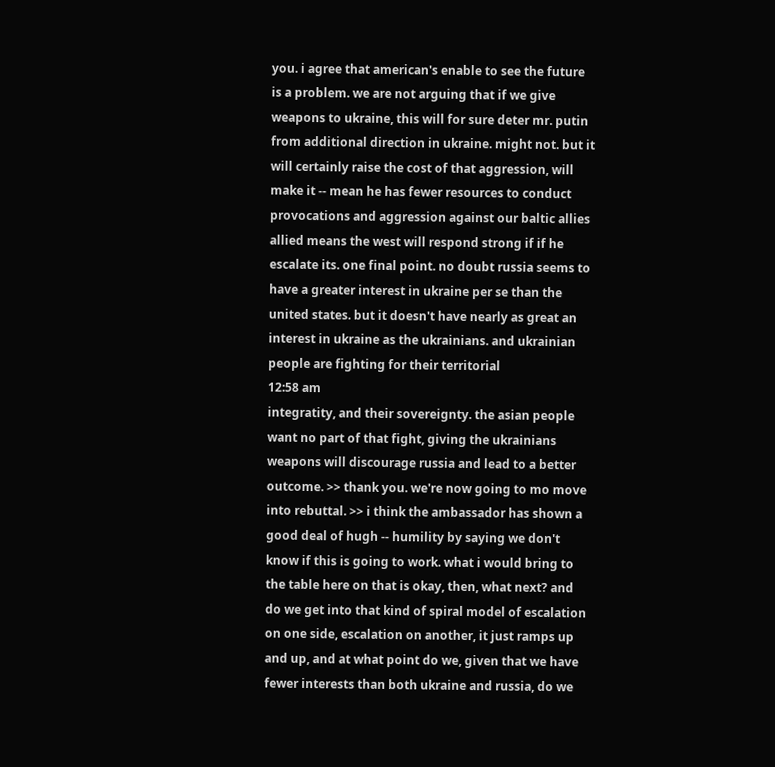you. i agree that american's enable to see the future is a problem. we are not arguing that if we give weapons to ukraine, this will for sure deter mr. putin from additional direction in ukraine. might not. but it will certainly raise the cost of that aggression, will make it -- mean he has fewer resources to conduct provocations and aggression against our baltic allies allied means the west will respond strong if if he escalate its. one final point. no doubt russia seems to have a greater interest in ukraine per se than the united states. but it doesn't have nearly as great an interest in ukraine as the ukrainians. and ukrainian people are fighting for their territorial
12:58 am
integratity, and their sovereignty. the asian people want no part of that fight, giving the ukrainians weapons will discourage russia and lead to a better outcome. >> thank you. we're now going to mo move into rebuttal. >> i think the ambassador has shown a good deal of hugh -- humility by saying we don't know if this is going to work. what i would bring to the table here on that is okay, then, what next? and do we get into that kind of spiral model of escalation on one side, escalation on another, it just ramps up and up, and at what point do we, given that we have fewer interests than both ukraine and russia, do we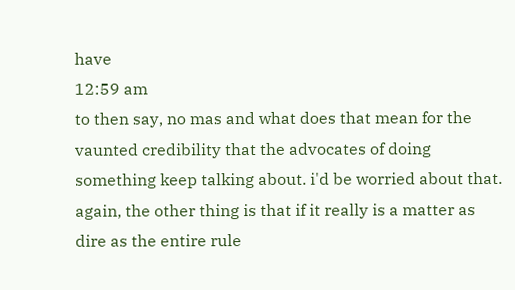have
12:59 am
to then say, no mas and what does that mean for the vaunted credibility that the advocates of doing something keep talking about. i'd be worried about that. again, the other thing is that if it really is a matter as dire as the entire rule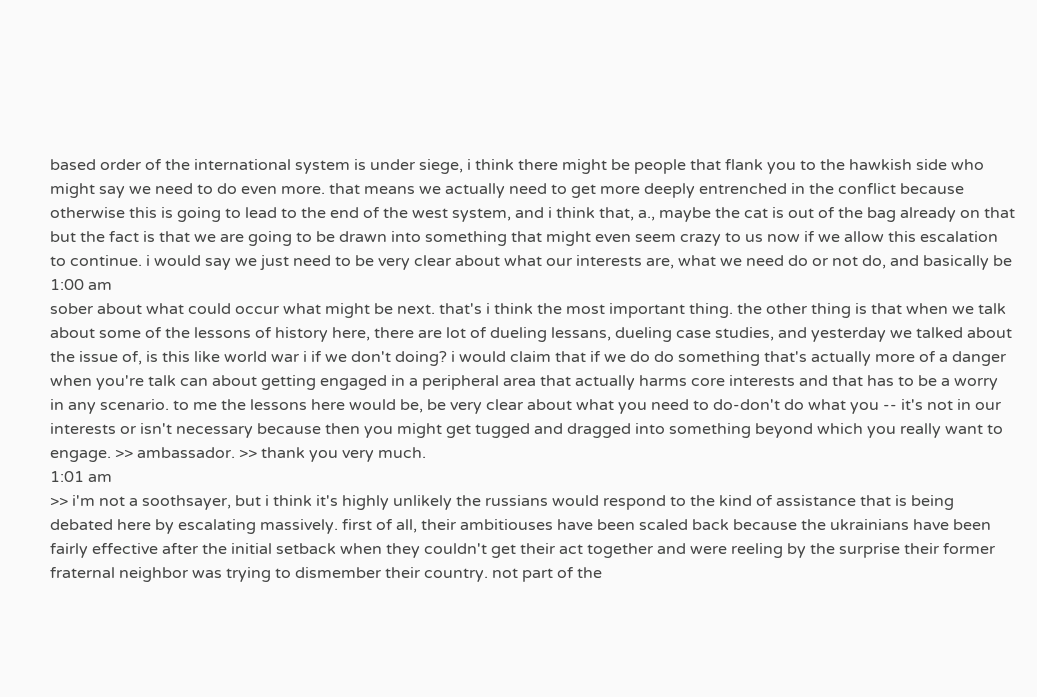based order of the international system is under siege, i think there might be people that flank you to the hawkish side who might say we need to do even more. that means we actually need to get more deeply entrenched in the conflict because otherwise this is going to lead to the end of the west system, and i think that, a., maybe the cat is out of the bag already on that but the fact is that we are going to be drawn into something that might even seem crazy to us now if we allow this escalation to continue. i would say we just need to be very clear about what our interests are, what we need do or not do, and basically be
1:00 am
sober about what could occur what might be next. that's i think the most important thing. the other thing is that when we talk about some of the lessons of history here, there are lot of dueling lessans, dueling case studies, and yesterday we talked about the issue of, is this like world war i if we don't doing? i would claim that if we do do something that's actually more of a danger when you're talk can about getting engaged in a peripheral area that actually harms core interests and that has to be a worry in any scenario. to me the lessons here would be, be very clear about what you need to do-don't do what you -- it's not in our interests or isn't necessary because then you might get tugged and dragged into something beyond which you really want to engage. >> ambassador. >> thank you very much.
1:01 am
>> i'm not a soothsayer, but i think it's highly unlikely the russians would respond to the kind of assistance that is being debated here by escalating massively. first of all, their ambitiouses have been scaled back because the ukrainians have been fairly effective after the initial setback when they couldn't get their act together and were reeling by the surprise their former fraternal neighbor was trying to dismember their country. not part of the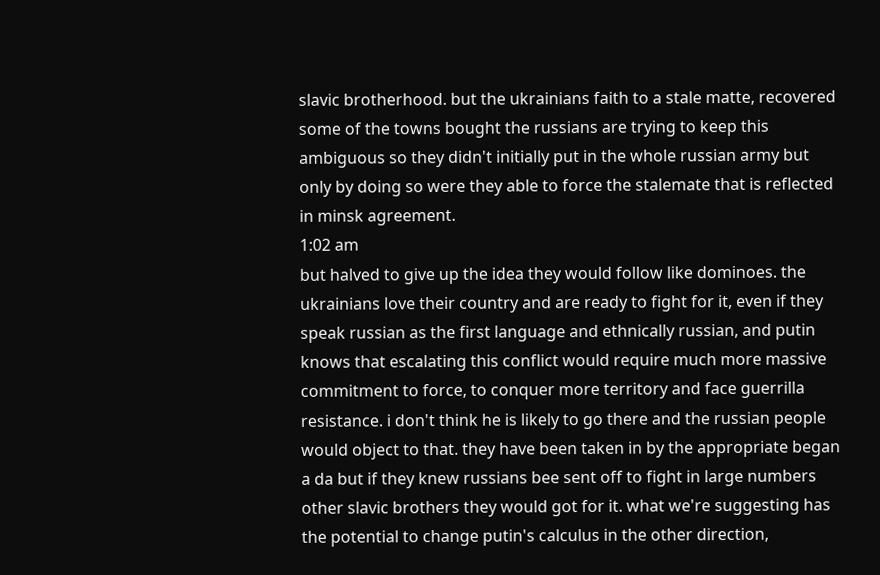slavic brotherhood. but the ukrainians faith to a stale matte, recovered some of the towns bought the russians are trying to keep this ambiguous so they didn't initially put in the whole russian army but only by doing so were they able to force the stalemate that is reflected in minsk agreement.
1:02 am
but halved to give up the idea they would follow like dominoes. the ukrainians love their country and are ready to fight for it, even if they speak russian as the first language and ethnically russian, and putin knows that escalating this conflict would require much more massive commitment to force, to conquer more territory and face guerrilla resistance. i don't think he is likely to go there and the russian people would object to that. they have been taken in by the appropriate began a da but if they knew russians bee sent off to fight in large numbers other slavic brothers they would got for it. what we're suggesting has the potential to change putin's calculus in the other direction,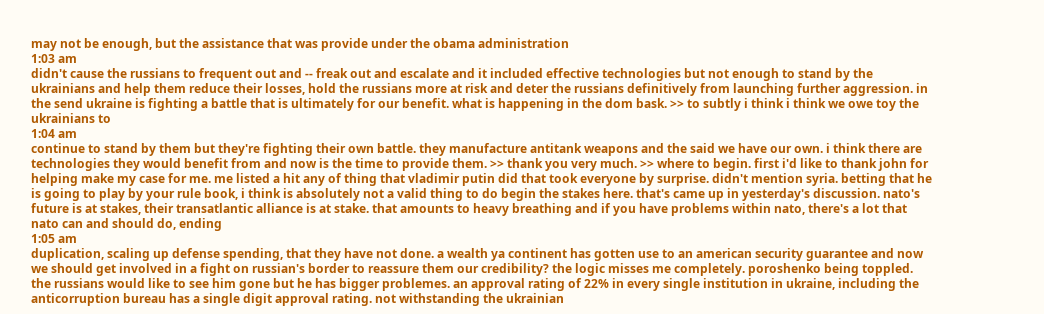may not be enough, but the assistance that was provide under the obama administration
1:03 am
didn't cause the russians to frequent out and -- freak out and escalate and it included effective technologies but not enough to stand by the ukrainians and help them reduce their losses, hold the russians more at risk and deter the russians definitively from launching further aggression. in the send ukraine is fighting a battle that is ultimately for our benefit. what is happening in the dom bask. >> to subtly i think i think we owe toy the ukrainians to
1:04 am
continue to stand by them but they're fighting their own battle. they manufacture antitank weapons and the said we have our own. i think there are technologies they would benefit from and now is the time to provide them. >> thank you very much. >> where to begin. first i'd like to thank john for helping make my case for me. me listed a hit any of thing that vladimir putin did that took everyone by surprise. didn't mention syria. betting that he is going to play by your rule book, i think is absolutely not a valid thing to do begin the stakes here. that's came up in yesterday's discussion. nato's future is at stakes, their transatlantic alliance is at stake. that amounts to heavy breathing and if you have problems within nato, there's a lot that nato can and should do, ending
1:05 am
duplication, scaling up defense spending, that they have not done. a wealth ya continent has gotten use to an american security guarantee and now we should get involved in a fight on russian's border to reassure them our credibility? the logic misses me completely. poroshenko being toppled. the russians would like to see him gone but he has bigger problemes. an approval rating of 22% in every single institution in ukraine, including the anticorruption bureau has a single digit approval rating. not withstanding the ukrainian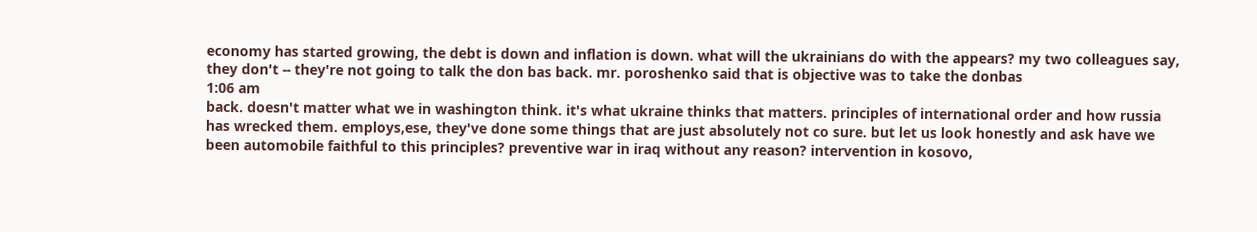economy has started growing, the debt is down and inflation is down. what will the ukrainians do with the appears? my two colleagues say, they don't -- they're not going to talk the don bas back. mr. poroshenko said that is objective was to take the donbas
1:06 am
back. doesn't matter what we in washington think. it's what ukraine thinks that matters. principles of international order and how russia has wrecked them. employs,ese, they've done some things that are just absolutely not co sure. but let us look honestly and ask have we been automobile faithful to this principles? preventive war in iraq without any reason? intervention in kosovo,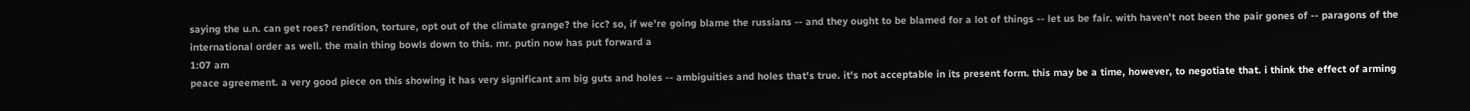saying the u.n. can get roes? rendition, torture, opt out of the climate grange? the icc? so, if we're going blame the russians -- and they ought to be blamed for a lot of things -- let us be fair. with haven't not been the pair gones of -- paragons of the international order as well. the main thing bowls down to this. mr. putin now has put forward a
1:07 am
peace agreement. a very good piece on this showing it has very significant am big guts and holes -- ambiguities and holes that's true. it's not acceptable in its present form. this may be a time, however, to negotiate that. i think the effect of arming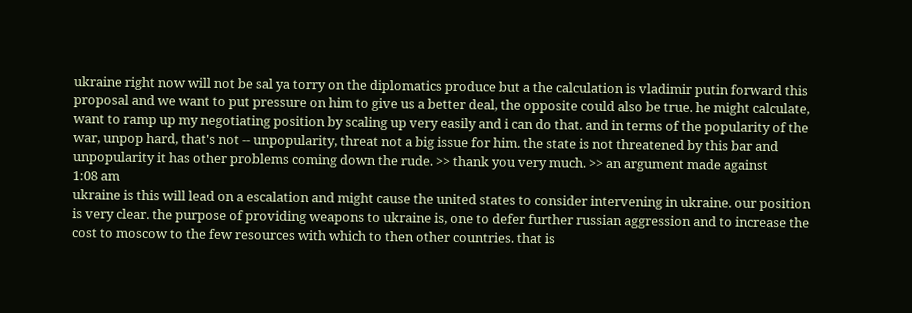ukraine right now will not be sal ya torry on the diplomatics produce but a the calculation is vladimir putin forward this proposal and we want to put pressure on him to give us a better deal, the opposite could also be true. he might calculate, want to ramp up my negotiating position by scaling up very easily and i can do that. and in terms of the popularity of the war, unpop hard, that's not -- unpopularity, threat not a big issue for him. the state is not threatened by this bar and unpopularity it has other problems coming down the rude. >> thank you very much. >> an argument made against
1:08 am
ukraine is this will lead on a escalation and might cause the united states to consider intervening in ukraine. our position is very clear. the purpose of providing weapons to ukraine is, one to defer further russian aggression and to increase the cost to moscow to the few resources with which to then other countries. that is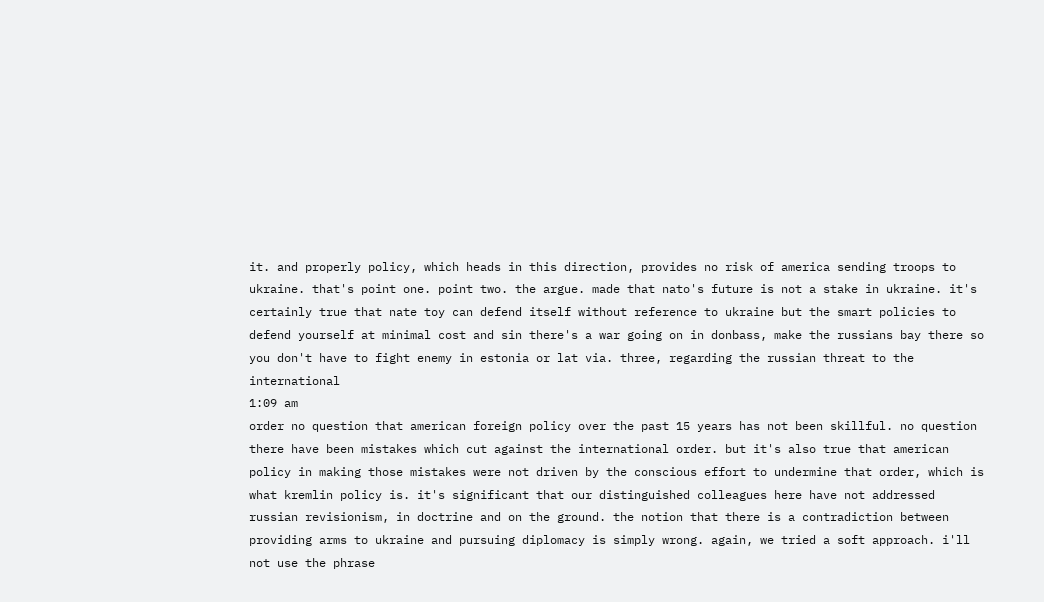it. and properly policy, which heads in this direction, provides no risk of america sending troops to ukraine. that's point one. point two. the argue. made that nato's future is not a stake in ukraine. it's certainly true that nate toy can defend itself without reference to ukraine but the smart policies to defend yourself at minimal cost and sin there's a war going on in donbass, make the russians bay there so you don't have to fight enemy in estonia or lat via. three, regarding the russian threat to the international
1:09 am
order no question that american foreign policy over the past 15 years has not been skillful. no question there have been mistakes which cut against the international order. but it's also true that american policy in making those mistakes were not driven by the conscious effort to undermine that order, which is what kremlin policy is. it's significant that our distinguished colleagues here have not addressed russian revisionism, in doctrine and on the ground. the notion that there is a contradiction between providing arms to ukraine and pursuing diplomacy is simply wrong. again, we tried a soft approach. i'll not use the phrase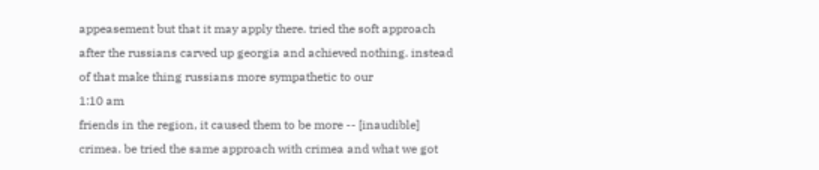appeasement but that it may apply there. tried the soft approach after the russians carved up georgia and achieved nothing. instead of that make thing russians more sympathetic to our
1:10 am
friends in the region, it caused them to be more -- [inaudible] crimea. be tried the same approach with crimea and what we got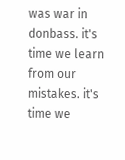was war in donbass. it's time we learn from our mistakes. it's time we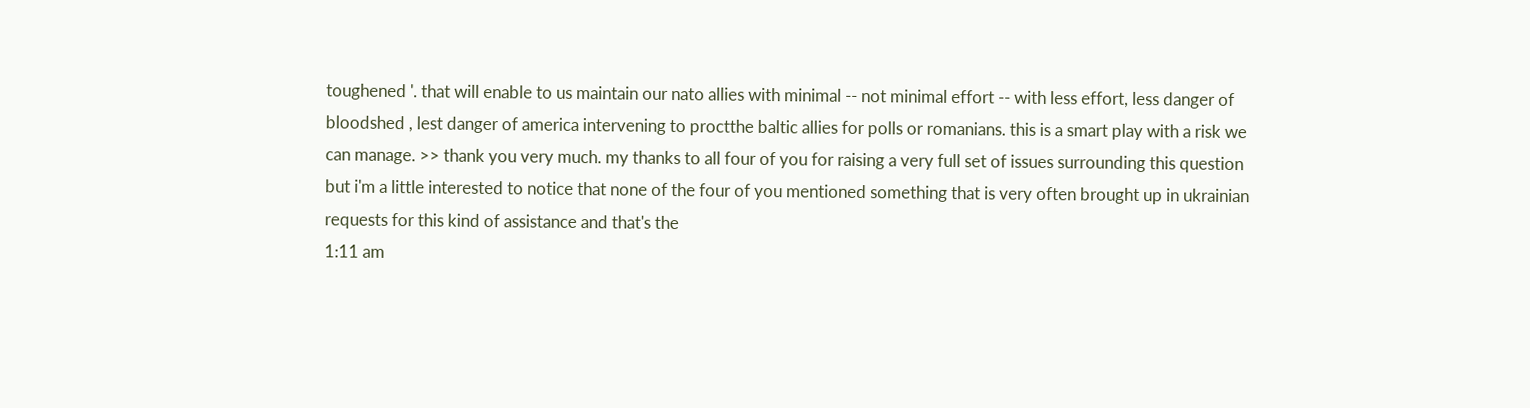toughened '. that will enable to us maintain our nato allies with minimal -- not minimal effort -- with less effort, less danger of bloodshed , lest danger of america intervening to proctthe baltic allies for polls or romanians. this is a smart play with a risk we can manage. >> thank you very much. my thanks to all four of you for raising a very full set of issues surrounding this question but i'm a little interested to notice that none of the four of you mentioned something that is very often brought up in ukrainian requests for this kind of assistance and that's the
1:11 am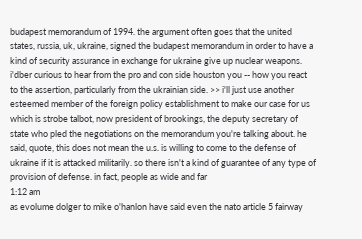budapest memorandum of 1994. the argument often goes that the united states, russia, uk, ukraine, signed the budapest memorandum in order to have a kind of security assurance in exchange for ukraine give up nuclear weapons. i'dber curious to hear from the pro and con side houston you -- how you react to the assertion, particularly from the ukrainian side. >> i'll just use another esteemed member of the foreign policy establishment to make our case for us which is strobe talbot, now president of brookings, the deputy secretary of state who pled the negotiations on the memorandum you're talking about. he said, quote, this does not mean the u.s. is willing to come to the defense of ukraine if it is attacked militarily. so there isn't a kind of guarantee of any type of provision of defense. in fact, people as wide and far
1:12 am
as evolume dolger to mike o'hanlon have said even the nato article 5 fairway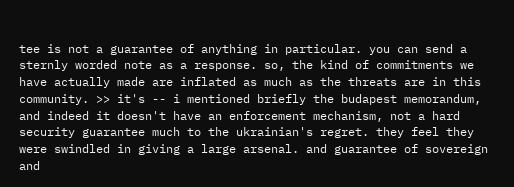tee is not a guarantee of anything in particular. you can send a sternly worded note as a response. so, the kind of commitments we have actually made are inflated as much as the threats are in this community. >> it's -- i mentioned briefly the budapest memorandum, and indeed it doesn't have an enforcement mechanism, not a hard security guarantee much to the ukrainian's regret. they feel they were swindled in giving a large arsenal. and guarantee of sovereign and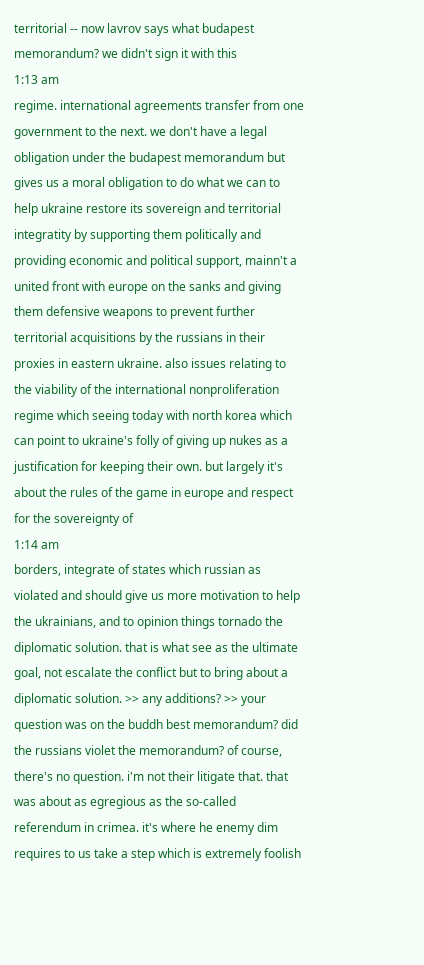territorial -- now lavrov says what budapest memorandum? we didn't sign it with this
1:13 am
regime. international agreements transfer from one government to the next. we don't have a legal obligation under the budapest memorandum but gives us a moral obligation to do what we can to help ukraine restore its sovereign and territorial integratity by supporting them politically and providing economic and political support, mainn't a united front with europe on the sanks and giving them defensive weapons to prevent further territorial acquisitions by the russians in their proxies in eastern ukraine. also issues relating to the viability of the international nonproliferation regime which seeing today with north korea which can point to ukraine's folly of giving up nukes as a justification for keeping their own. but largely it's about the rules of the game in europe and respect for the sovereignty of
1:14 am
borders, integrate of states which russian as violated and should give us more motivation to help the ukrainians, and to opinion things tornado the diplomatic solution. that is what see as the ultimate goal, not escalate the conflict but to bring about a diplomatic solution. >> any additions? >> your question was on the buddh best memorandum? did the russians violet the memorandum? of course, there's no question. i'm not their litigate that. that was about as egregious as the so-called referendum in crimea. it's where he enemy dim requires to us take a step which is extremely foolish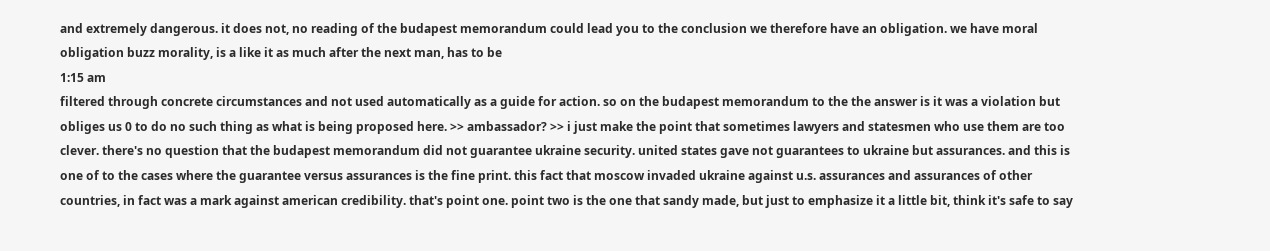and extremely dangerous. it does not, no reading of the budapest memorandum could lead you to the conclusion we therefore have an obligation. we have moral obligation buzz morality, is a like it as much after the next man, has to be
1:15 am
filtered through concrete circumstances and not used automatically as a guide for action. so on the budapest memorandum to the the answer is it was a violation but obliges us 0 to do no such thing as what is being proposed here. >> ambassador? >> i just make the point that sometimes lawyers and statesmen who use them are too clever. there's no question that the budapest memorandum did not guarantee ukraine security. united states gave not guarantees to ukraine but assurances. and this is one of to the cases where the guarantee versus assurances is the fine print. this fact that moscow invaded ukraine against u.s. assurances and assurances of other countries, in fact was a mark against american credibility. that's point one. point two is the one that sandy made, but just to emphasize it a little bit, think it's safe to say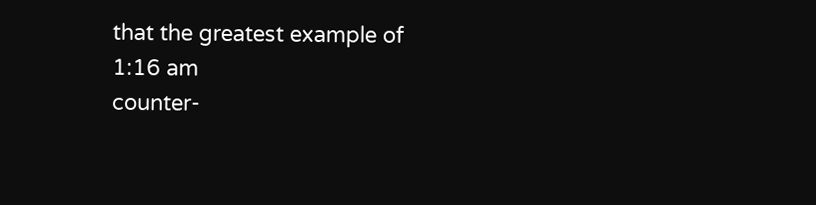that the greatest example of
1:16 am
counter-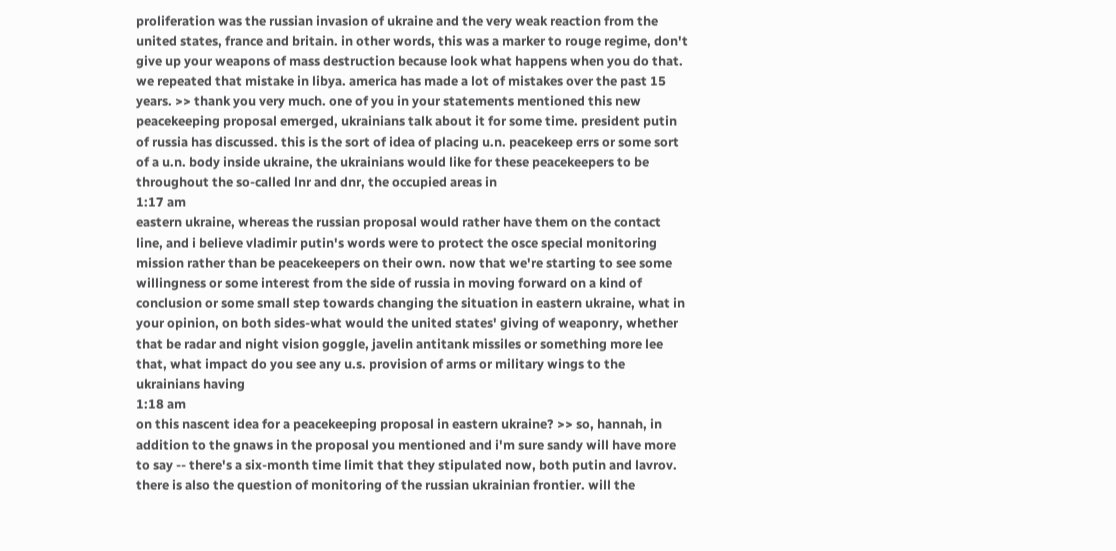proliferation was the russian invasion of ukraine and the very weak reaction from the united states, france and britain. in other words, this was a marker to rouge regime, don't give up your weapons of mass destruction because look what happens when you do that. we repeated that mistake in libya. america has made a lot of mistakes over the past 15 years. >> thank you very much. one of you in your statements mentioned this new peacekeeping proposal emerged, ukrainians talk about it for some time. president putin of russia has discussed. this is the sort of idea of placing u.n. peacekeep errs or some sort of a u.n. body inside ukraine, the ukrainians would like for these peacekeepers to be throughout the so-called lnr and dnr, the occupied areas in
1:17 am
eastern ukraine, whereas the russian proposal would rather have them on the contact line, and i believe vladimir putin's words were to protect the osce special monitoring mission rather than be peacekeepers on their own. now that we're starting to see some willingness or some interest from the side of russia in moving forward on a kind of conclusion or some small step towards changing the situation in eastern ukraine, what in your opinion, on both sides-what would the united states' giving of weaponry, whether that be radar and night vision goggle, javelin antitank missiles or something more lee that, what impact do you see any u.s. provision of arms or military wings to the ukrainians having
1:18 am
on this nascent idea for a peacekeeping proposal in eastern ukraine? >> so, hannah, in addition to the gnaws in the proposal you mentioned and i'm sure sandy will have more to say -- there's a six-month time limit that they stipulated now, both putin and lavrov. there is also the question of monitoring of the russian ukrainian frontier. will the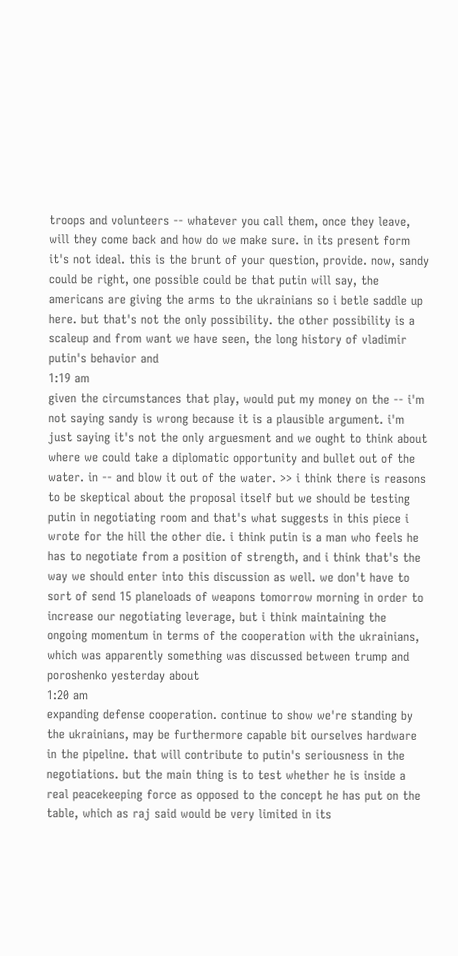troops and volunteers -- whatever you call them, once they leave, will they come back and how do we make sure. in its present form it's not ideal. this is the brunt of your question, provide. now, sandy could be right, one possible could be that putin will say, the americans are giving the arms to the ukrainians so i betle saddle up here. but that's not the only possibility. the other possibility is a scaleup and from want we have seen, the long history of vladimir putin's behavior and
1:19 am
given the circumstances that play, would put my money on the -- i'm not saying sandy is wrong because it is a plausible argument. i'm just saying it's not the only arguesment and we ought to think about where we could take a diplomatic opportunity and bullet out of the water. in -- and blow it out of the water. >> i think there is reasons to be skeptical about the proposal itself but we should be testing putin in negotiating room and that's what suggests in this piece i wrote for the hill the other die. i think putin is a man who feels he has to negotiate from a position of strength, and i think that's the way we should enter into this discussion as well. we don't have to sort of send 15 planeloads of weapons tomorrow morning in order to increase our negotiating leverage, but i think maintaining the ongoing momentum in terms of the cooperation with the ukrainians, which was apparently something was discussed between trump and poroshenko yesterday about
1:20 am
expanding defense cooperation. continue to show we're standing by the ukrainians, may be furthermore capable bit ourselves hardware in the pipeline. that will contribute to putin's seriousness in the negotiations. but the main thing is to test whether he is inside a real peacekeeping force as opposed to the concept he has put on the table, which as raj said would be very limited in its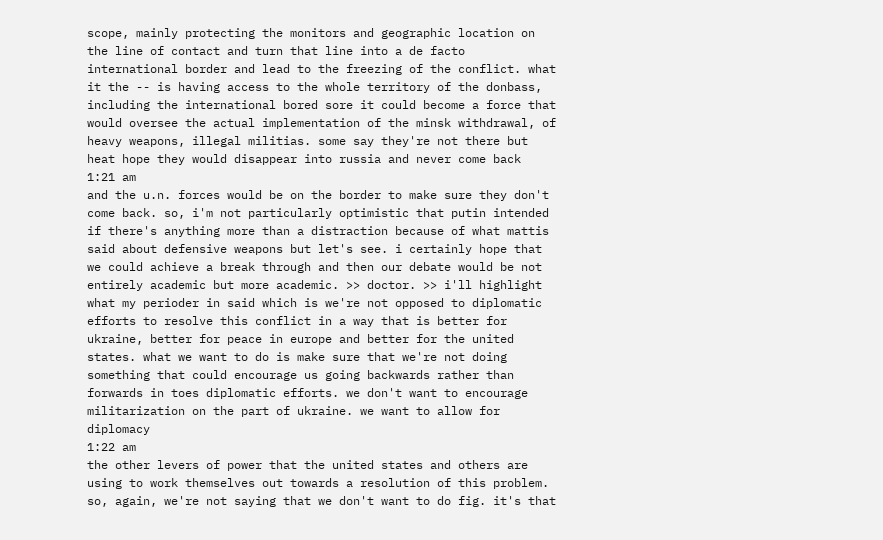scope, mainly protecting the monitors and geographic location on the line of contact and turn that line into a de facto international border and lead to the freezing of the conflict. what it the -- is having access to the whole territory of the donbass, including the international bored sore it could become a force that would oversee the actual implementation of the minsk withdrawal, of heavy weapons, illegal militias. some say they're not there but heat hope they would disappear into russia and never come back
1:21 am
and the u.n. forces would be on the border to make sure they don't come back. so, i'm not particularly optimistic that putin intended if there's anything more than a distraction because of what mattis said about defensive weapons but let's see. i certainly hope that we could achieve a break through and then our debate would be not entirely academic but more academic. >> doctor. >> i'll highlight what my perioder in said which is we're not opposed to diplomatic efforts to resolve this conflict in a way that is better for ukraine, better for peace in europe and better for the united states. what we want to do is make sure that we're not doing something that could encourage us going backwards rather than forwards in toes diplomatic efforts. we don't want to encourage militarization on the part of ukraine. we want to allow for diplomacy
1:22 am
the other levers of power that the united states and others are using to work themselves out towards a resolution of this problem. so, again, we're not saying that we don't want to do fig. it's that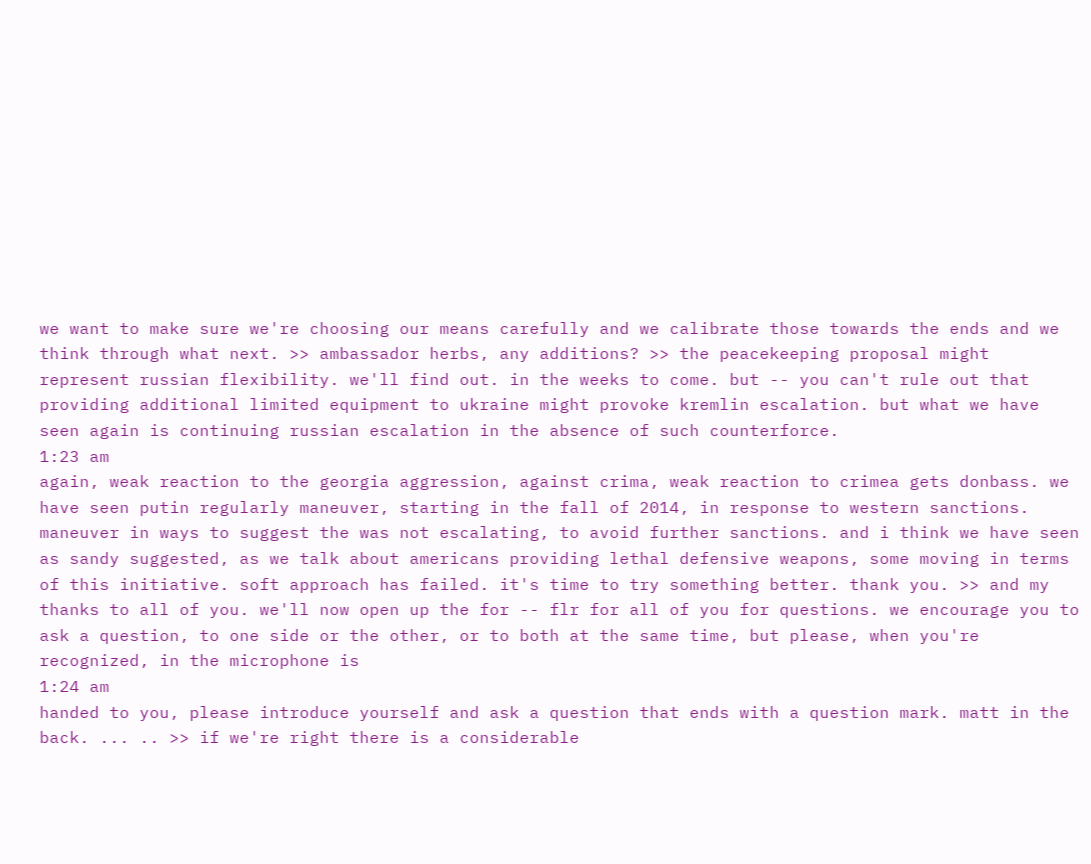we want to make sure we're choosing our means carefully and we calibrate those towards the ends and we think through what next. >> ambassador herbs, any additions? >> the peacekeeping proposal might represent russian flexibility. we'll find out. in the weeks to come. but -- you can't rule out that providing additional limited equipment to ukraine might provoke kremlin escalation. but what we have seen again is continuing russian escalation in the absence of such counterforce.
1:23 am
again, weak reaction to the georgia aggression, against crima, weak reaction to crimea gets donbass. we have seen putin regularly maneuver, starting in the fall of 2014, in response to western sanctions. maneuver in ways to suggest the was not escalating, to avoid further sanctions. and i think we have seen as sandy suggested, as we talk about americans providing lethal defensive weapons, some moving in terms of this initiative. soft approach has failed. it's time to try something better. thank you. >> and my thanks to all of you. we'll now open up the for -- flr for all of you for questions. we encourage you to ask a question, to one side or the other, or to both at the same time, but please, when you're recognized, in the microphone is
1:24 am
handed to you, please introduce yourself and ask a question that ends with a question mark. matt in the back. ... .. >> if we're right there is a considerable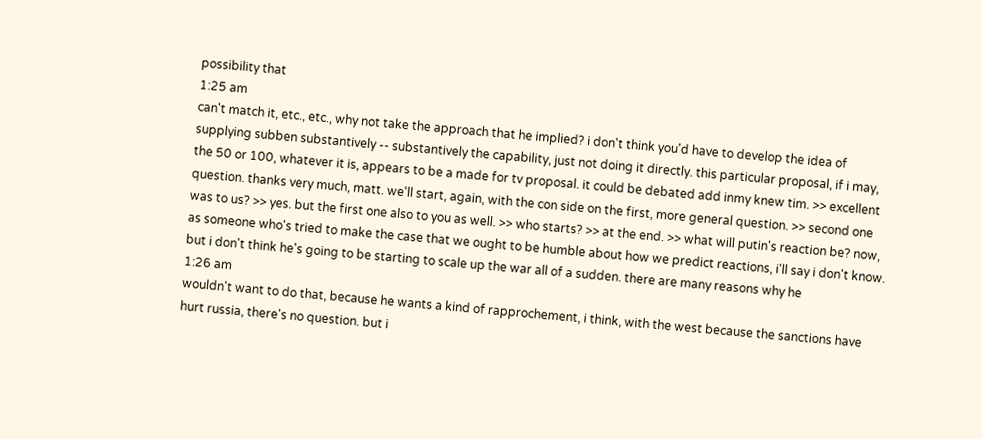possibility that
1:25 am
can't match it, etc., etc., why not take the approach that he implied? i don't think you'd have to develop the idea of supplying subben substantively -- substantively the capability, just not doing it directly. this particular proposal, if i may, the 50 or 100, whatever it is, appears to be a made for tv proposal. it could be debated add inmy knew tim. >> excellent question. thanks very much, matt. we'll start, again, with the con side on the first, more general question. >> second one was to us? >> yes. but the first one also to you as well. >> who starts? >> at the end. >> what will putin's reaction be? now, as someone who's tried to make the case that we ought to be humble about how we predict reactions, i'll say i don't know. but i don't think he's going to be starting to scale up the war all of a sudden. there are many reasons why he
1:26 am
wouldn't want to do that, because he wants a kind of rapprochement, i think, with the west because the sanctions have hurt russia, there's no question. but i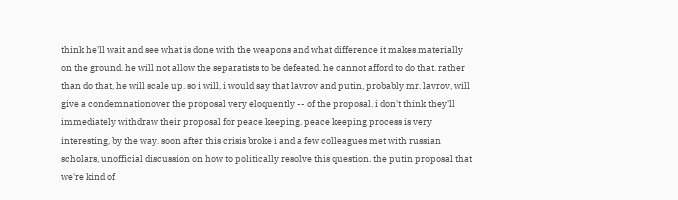think he'll wait and see what is done with the weapons and what difference it makes materially on the ground. he will not allow the separatists to be defeated. he cannot afford to do that. rather than do that, he will scale up. so i will, i would say that lavrov and putin, probably mr. lavrov, will give a condemnationover the proposal very eloquently -- of the proposal. i don't think they'll immediately withdraw their proposal for peace keeping. peace keeping process is very interesting, by the way. soon after this crisis broke i and a few colleagues met with russian scholars, unofficial discussion on how to politically resolve this question. the putin proposal that we're kind of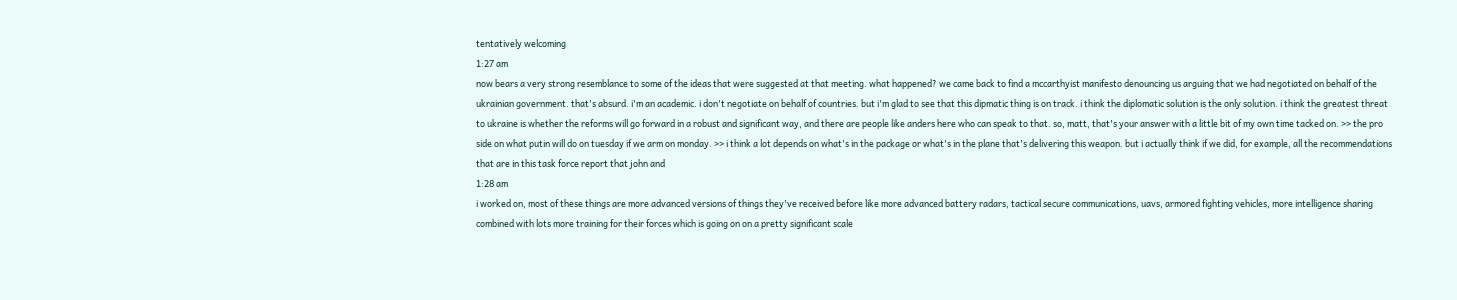tentatively welcoming
1:27 am
now bears a very strong resemblance to some of the ideas that were suggested at that meeting. what happened? we came back to find a mccarthyist manifesto denouncing us arguing that we had negotiated on behalf of the ukrainian government. that's absurd. i'm an academic. i don't negotiate on behalf of countries. but i'm glad to see that this dipmatic thing is on track. i think the diplomatic solution is the only solution. i think the greatest threat to ukraine is whether the reforms will go forward in a robust and significant way, and there are people like anders here who can speak to that. so, matt, that's your answer with a little bit of my own time tacked on. >> the pro side on what putin will do on tuesday if we arm on monday. >> i think a lot depends on what's in the package or what's in the plane that's delivering this weapon. but i actually think if we did, for example, all the recommendations that are in this task force report that john and
1:28 am
i worked on, most of these things are more advanced versions of things they've received before like more advanced battery radars, tactical secure communications, uavs, armored fighting vehicles, more intelligence sharing combined with lots more training for their forces which is going on on a pretty significant scale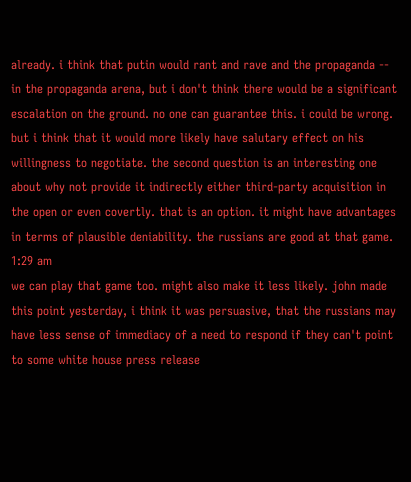already. i think that putin would rant and rave and the propaganda -- in the propaganda arena, but i don't think there would be a significant escalation on the ground. no one can guarantee this. i could be wrong. but i think that it would more likely have salutary effect on his willingness to negotiate. the second question is an interesting one about why not provide it indirectly either third-party acquisition in the open or even covertly. that is an option. it might have advantages in terms of plausible deniability. the russians are good at that game.
1:29 am
we can play that game too. might also make it less likely. john made this point yesterday, i think it was persuasive, that the russians may have less sense of immediacy of a need to respond if they can't point to some white house press release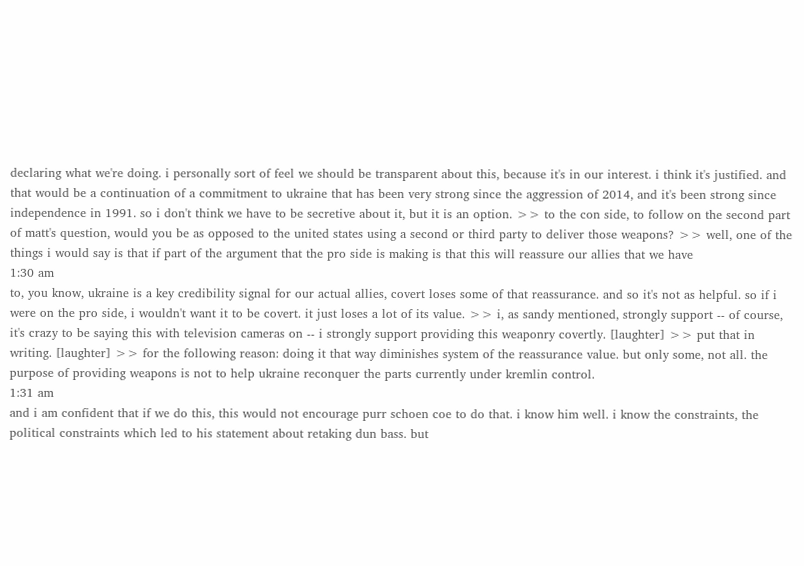declaring what we're doing. i personally sort of feel we should be transparent about this, because it's in our interest. i think it's justified. and that would be a continuation of a commitment to ukraine that has been very strong since the aggression of 2014, and it's been strong since independence in 1991. so i don't think we have to be secretive about it, but it is an option. >> to the con side, to follow on the second part of matt's question, would you be as opposed to the united states using a second or third party to deliver those weapons? >> well, one of the things i would say is that if part of the argument that the pro side is making is that this will reassure our allies that we have
1:30 am
to, you know, ukraine is a key credibility signal for our actual allies, covert loses some of that reassurance. and so it's not as helpful. so if i were on the pro side, i wouldn't want it to be covert. it just loses a lot of its value. >> i, as sandy mentioned, strongly support -- of course, it's crazy to be saying this with television cameras on -- i strongly support providing this weaponry covertly. [laughter] >> put that in writing. [laughter] >> for the following reason: doing it that way diminishes system of the reassurance value. but only some, not all. the purpose of providing weapons is not to help ukraine reconquer the parts currently under kremlin control.
1:31 am
and i am confident that if we do this, this would not encourage purr schoen coe to do that. i know him well. i know the constraints, the political constraints which led to his statement about retaking dun bass. but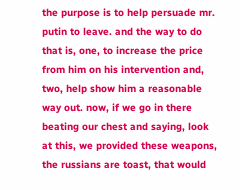the purpose is to help persuade mr. putin to leave. and the way to do that is, one, to increase the price from him on his intervention and, two, help show him a reasonable way out. now, if we go in there beating our chest and saying, look at this, we provided these weapons, the russians are toast, that would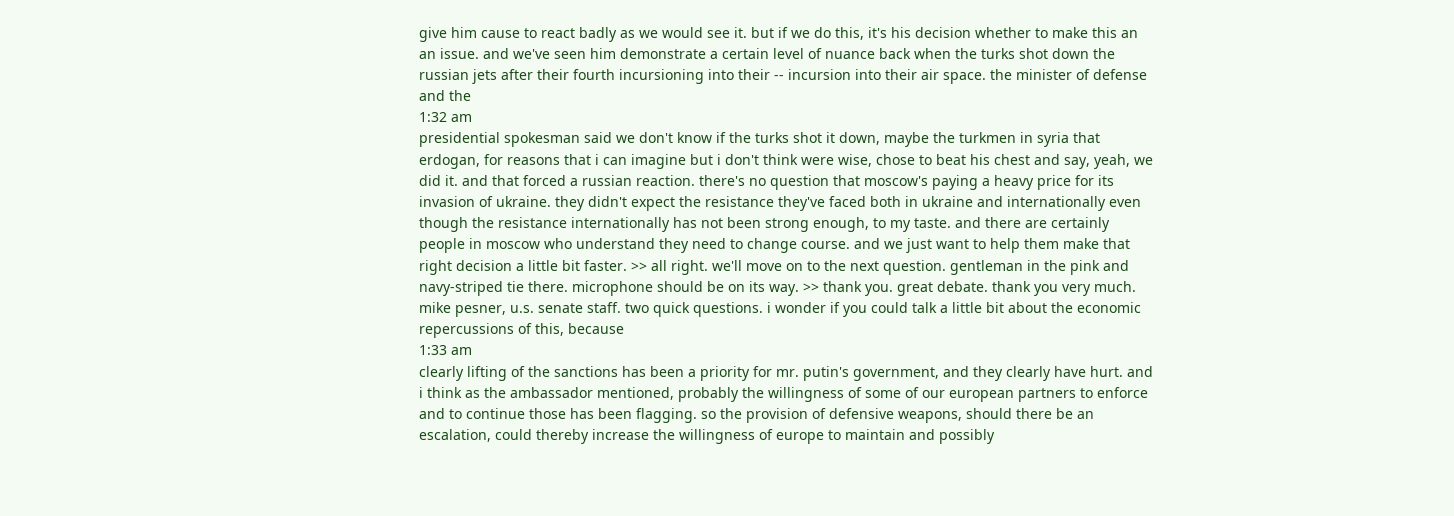give him cause to react badly as we would see it. but if we do this, it's his decision whether to make this an an issue. and we've seen him demonstrate a certain level of nuance back when the turks shot down the russian jets after their fourth incursioning into their -- incursion into their air space. the minister of defense and the
1:32 am
presidential spokesman said we don't know if the turks shot it down, maybe the turkmen in syria that erdogan, for reasons that i can imagine but i don't think were wise, chose to beat his chest and say, yeah, we did it. and that forced a russian reaction. there's no question that moscow's paying a heavy price for its invasion of ukraine. they didn't expect the resistance they've faced both in ukraine and internationally even though the resistance internationally has not been strong enough, to my taste. and there are certainly people in moscow who understand they need to change course. and we just want to help them make that right decision a little bit faster. >> all right. we'll move on to the next question. gentleman in the pink and navy-striped tie there. microphone should be on its way. >> thank you. great debate. thank you very much. mike pesner, u.s. senate staff. two quick questions. i wonder if you could talk a little bit about the economic repercussions of this, because
1:33 am
clearly lifting of the sanctions has been a priority for mr. putin's government, and they clearly have hurt. and i think as the ambassador mentioned, probably the willingness of some of our european partners to enforce and to continue those has been flagging. so the provision of defensive weapons, should there be an escalation, could thereby increase the willingness of europe to maintain and possibly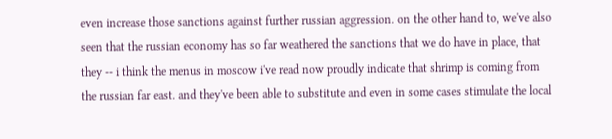even increase those sanctions against further russian aggression. on the other hand to, we've also seen that the russian economy has so far weathered the sanctions that we do have in place, that they -- i think the menus in moscow i've read now proudly indicate that shrimp is coming from the russian far east. and they've been able to substitute and even in some cases stimulate the local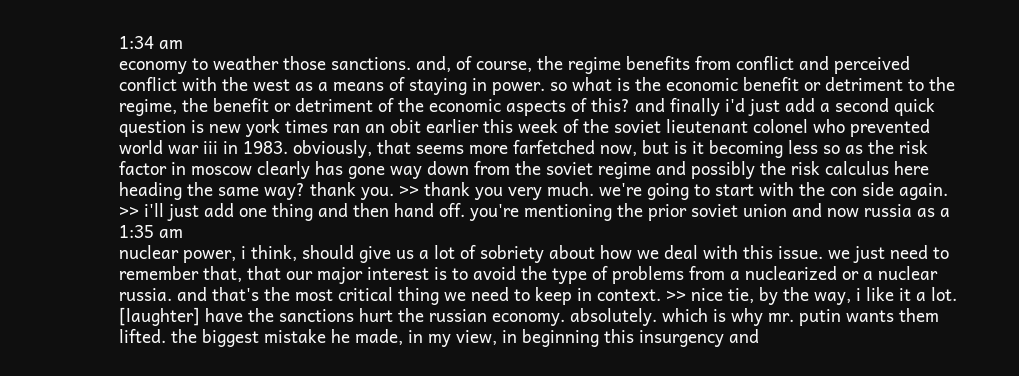1:34 am
economy to weather those sanctions. and, of course, the regime benefits from conflict and perceived conflict with the west as a means of staying in power. so what is the economic benefit or detriment to the regime, the benefit or detriment of the economic aspects of this? and finally i'd just add a second quick question is new york times ran an obit earlier this week of the soviet lieutenant colonel who prevented world war iii in 1983. obviously, that seems more farfetched now, but is it becoming less so as the risk factor in moscow clearly has gone way down from the soviet regime and possibly the risk calculus here heading the same way? thank you. >> thank you very much. we're going to start with the con side again. >> i'll just add one thing and then hand off. you're mentioning the prior soviet union and now russia as a
1:35 am
nuclear power, i think, should give us a lot of sobriety about how we deal with this issue. we just need to remember that, that our major interest is to avoid the type of problems from a nuclearized or a nuclear russia. and that's the most critical thing we need to keep in context. >> nice tie, by the way, i like it a lot. [laughter] have the sanctions hurt the russian economy. absolutely. which is why mr. putin wants them lifted. the biggest mistake he made, in my view, in beginning this insurgency and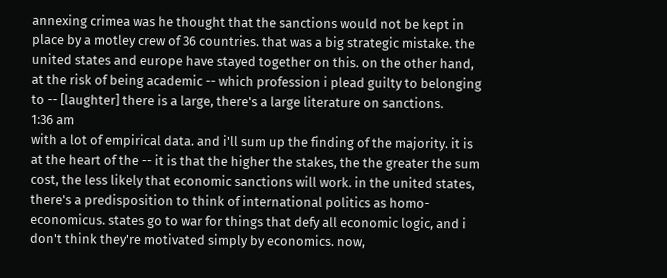annexing crimea was he thought that the sanctions would not be kept in place by a motley crew of 36 countries. that was a big strategic mistake. the united states and europe have stayed together on this. on the other hand, at the risk of being academic -- which profession i plead guilty to belonging to -- [laughter] there is a large, there's a large literature on sanctions.
1:36 am
with a lot of empirical data. and i'll sum up the finding of the majority. it is at the heart of the -- it is that the higher the stakes, the the greater the sum cost, the less likely that economic sanctions will work. in the united states, there's a predisposition to think of international politics as homo-economicus. states go to war for things that defy all economic logic, and i don't think they're motivated simply by economics. now,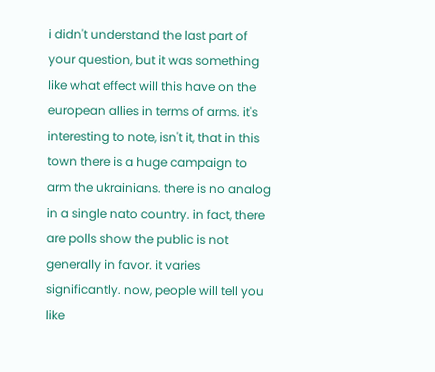i didn't understand the last part of your question, but it was something like what effect will this have on the european allies in terms of arms. it's interesting to note, isn't it, that in this town there is a huge campaign to arm the ukrainians. there is no analog in a single nato country. in fact, there are polls show the public is not generally in favor. it varies significantly. now, people will tell you like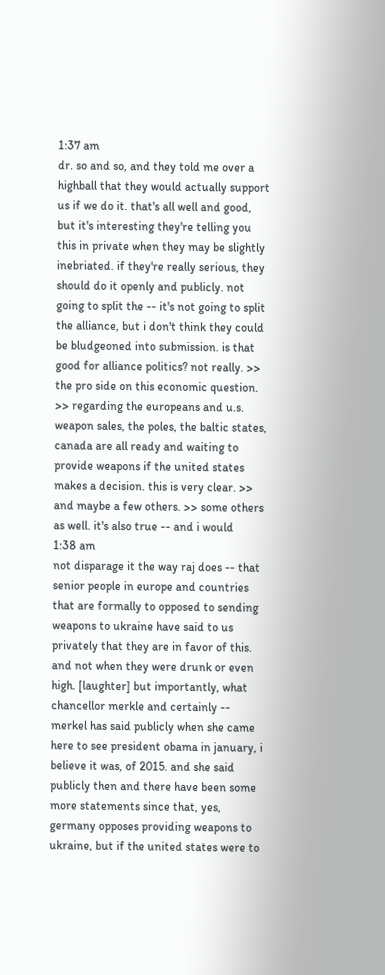1:37 am
dr. so and so, and they told me over a highball that they would actually support us if we do it. that's all well and good, but it's interesting they're telling you this in private when they may be slightly inebriated. if they're really serious, they should do it openly and publicly. not going to split the -- it's not going to split the alliance, but i don't think they could be bludgeoned into submission. is that good for alliance politics? not really. >> the pro side on this economic question. >> regarding the europeans and u.s. weapon sales, the poles, the baltic states, canada are all ready and waiting to provide weapons if the united states makes a decision. this is very clear. >> and maybe a few others. >> some others as well. it's also true -- and i would
1:38 am
not disparage it the way raj does -- that senior people in europe and countries that are formally to opposed to sending weapons to ukraine have said to us privately that they are in favor of this. and not when they were drunk or even high. [laughter] but importantly, what chancellor merkle and certainly -- merkel has said publicly when she came here to see president obama in january, i believe it was, of 2015. and she said publicly then and there have been some more statements since that, yes, germany opposes providing weapons to ukraine, but if the united states were to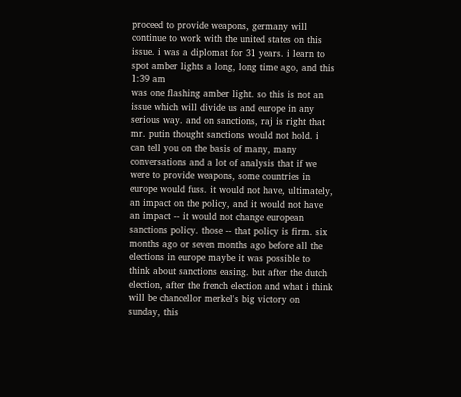proceed to provide weapons, germany will continue to work with the united states on this issue. i was a diplomat for 31 years. i learn to spot amber lights a long, long time ago, and this
1:39 am
was one flashing amber light. so this is not an issue which will divide us and europe in any serious way. and on sanctions, raj is right that mr. putin thought sanctions would not hold. i can tell you on the basis of many, many conversations and a lot of analysis that if we were to provide weapons, some countries in europe would fuss. it would not have, ultimately, an impact on the policy, and it would not have an impact -- it would not change european sanctions policy. those -- that policy is firm. six months ago or seven months ago before all the elections in europe maybe it was possible to think about sanctions easing. but after the dutch election, after the french election and what i think will be chancellor merkel's big victory on sunday, this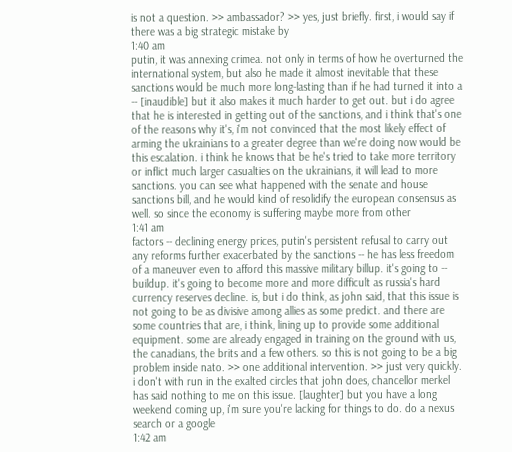is not a question. >> ambassador? >> yes, just briefly. first, i would say if there was a big strategic mistake by
1:40 am
putin, it was annexing crimea. not only in terms of how he overturned the international system, but also he made it almost inevitable that these sanctions would be much more long-lasting than if he had turned it into a -- [inaudible] but it also makes it much harder to get out. but i do agree that he is interested in getting out of the sanctions, and i think that's one of the reasons why it's, i'm not convinced that the most likely effect of arming the ukrainians to a greater degree than we're doing now would be this escalation. i think he knows that be he's tried to take more territory or inflict much larger casualties on the ukrainians, it will lead to more sanctions. you can see what happened with the senate and house sanctions bill, and he would kind of resolidify the european consensus as well. so since the economy is suffering maybe more from other
1:41 am
factors -- declining energy prices, putin's persistent refusal to carry out any reforms further exacerbated by the sanctions -- he has less freedom of a maneuver even to afford this massive military billup. it's going to -- buildup. it's going to become more and more difficult as russia's hard currency reserves decline. is, but i do think, as john said, that this issue is not going to be as divisive among allies as some predict. and there are some countries that are, i think, lining up to provide some additional equipment. some are already engaged in training on the ground with us, the canadians, the brits and a few others. so this is not going to be a big problem inside nato. >> one additional intervention. >> just very quickly. i don't with run in the exalted circles that john does, chancellor merkel has said nothing to me on this issue. [laughter] but you have a long weekend coming up, i'm sure you're lacking for things to do. do a nexus search or a google
1:42 am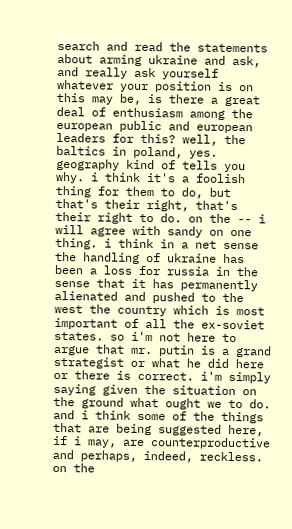search and read the statements about arming ukraine and ask, and really ask yourself whatever your position is on this may be, is there a great deal of enthusiasm among the european public and european leaders for this? well, the baltics in poland, yes. geography kind of tells you why. i think it's a foolish thing for them to do, but that's their right, that's their right to do. on the -- i will agree with sandy on one thing. i think in a net sense the handling of ukraine has been a loss for russia in the sense that it has permanently alienated and pushed to the west the country which is most important of all the ex-soviet states. so i'm not here to argue that mr. putin is a grand strategist or what he did here or there is correct. i'm simply saying given the situation on the ground what ought we to do. and i think some of the things that are being suggested here, if i may, are counterproductive and perhaps, indeed, reckless. on the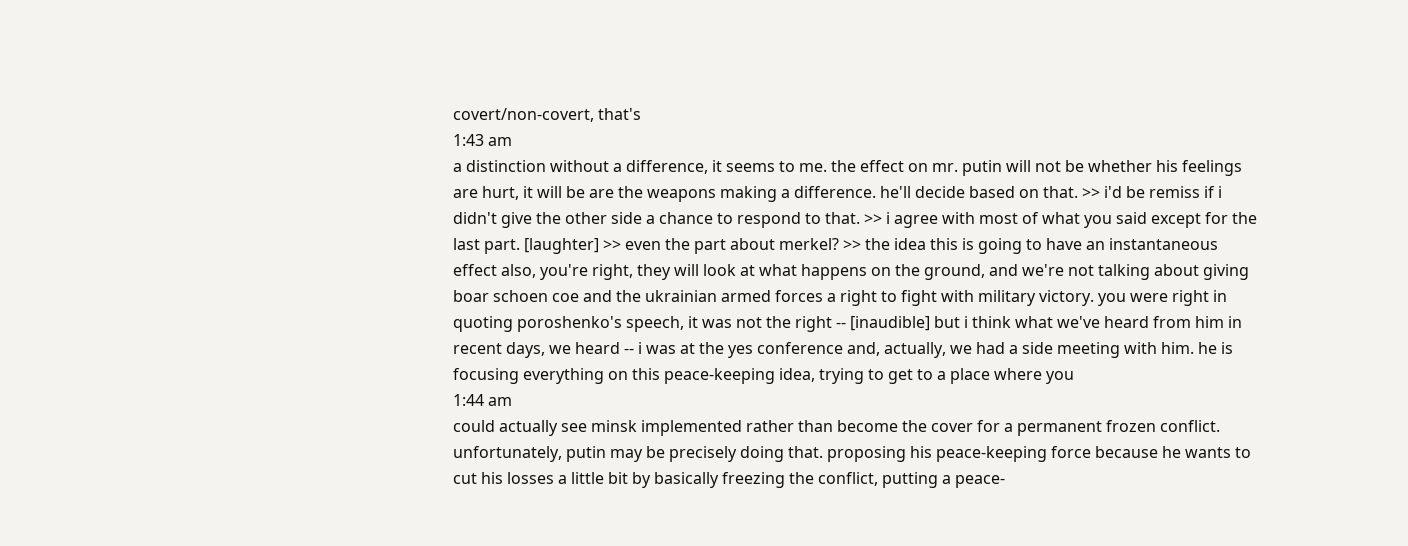covert/non-covert, that's
1:43 am
a distinction without a difference, it seems to me. the effect on mr. putin will not be whether his feelings are hurt, it will be are the weapons making a difference. he'll decide based on that. >> i'd be remiss if i didn't give the other side a chance to respond to that. >> i agree with most of what you said except for the last part. [laughter] >> even the part about merkel? >> the idea this is going to have an instantaneous effect also, you're right, they will look at what happens on the ground, and we're not talking about giving boar schoen coe and the ukrainian armed forces a right to fight with military victory. you were right in quoting poroshenko's speech, it was not the right -- [inaudible] but i think what we've heard from him in recent days, we heard -- i was at the yes conference and, actually, we had a side meeting with him. he is focusing everything on this peace-keeping idea, trying to get to a place where you
1:44 am
could actually see minsk implemented rather than become the cover for a permanent frozen conflict. unfortunately, putin may be precisely doing that. proposing his peace-keeping force because he wants to cut his losses a little bit by basically freezing the conflict, putting a peace-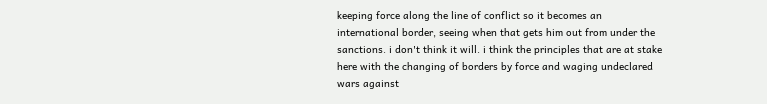keeping force along the line of conflict so it becomes an international border, seeing when that gets him out from under the sanctions. i don't think it will. i think the principles that are at stake here with the changing of borders by force and waging undeclared wars against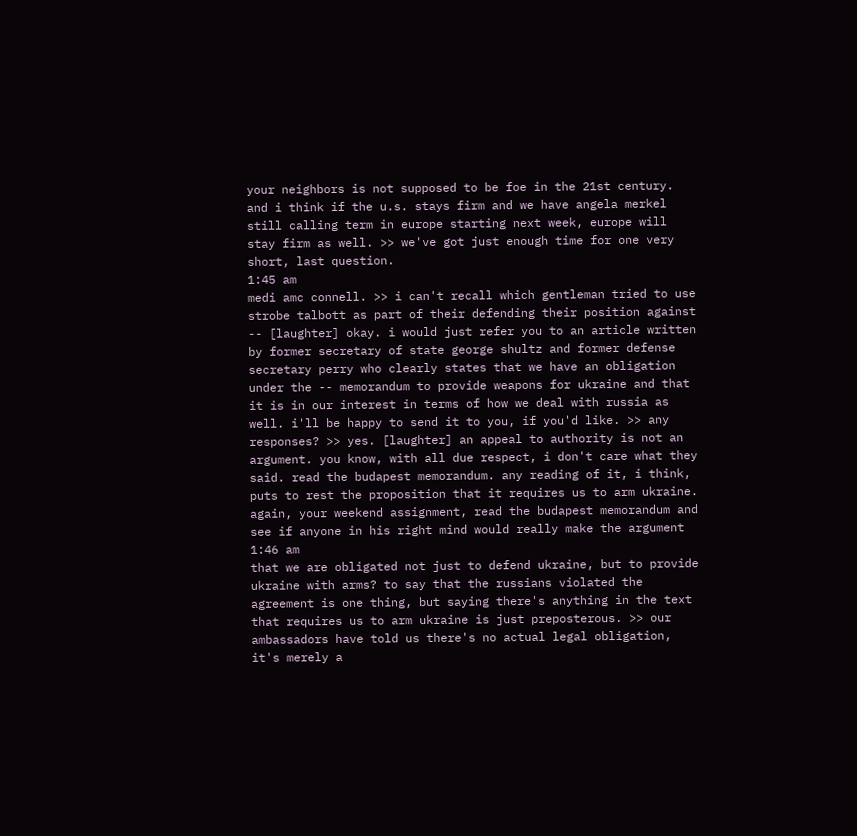your neighbors is not supposed to be foe in the 21st century. and i think if the u.s. stays firm and we have angela merkel still calling term in europe starting next week, europe will stay firm as well. >> we've got just enough time for one very short, last question.
1:45 am
medi amc connell. >> i can't recall which gentleman tried to use strobe talbott as part of their defending their position against -- [laughter] okay. i would just refer you to an article written by former secretary of state george shultz and former defense secretary perry who clearly states that we have an obligation under the -- memorandum to provide weapons for ukraine and that it is in our interest in terms of how we deal with russia as well. i'll be happy to send it to you, if you'd like. >> any responses? >> yes. [laughter] an appeal to authority is not an argument. you know, with all due respect, i don't care what they said. read the budapest memorandum. any reading of it, i think, puts to rest the proposition that it requires us to arm ukraine. again, your weekend assignment, read the budapest memorandum and see if anyone in his right mind would really make the argument
1:46 am
that we are obligated not just to defend ukraine, but to provide ukraine with arms? to say that the russians violated the agreement is one thing, but saying there's anything in the text that requires us to arm ukraine is just preposterous. >> our ambassadors have told us there's no actual legal obligation, it's merely a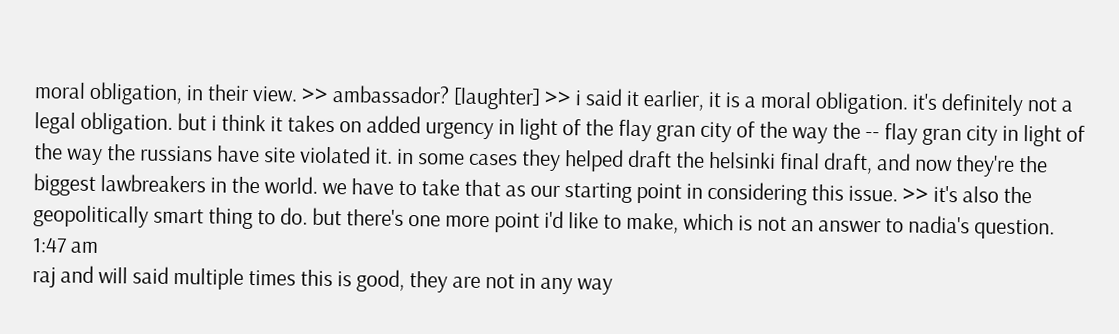moral obligation, in their view. >> ambassador? [laughter] >> i said it earlier, it is a moral obligation. it's definitely not a legal obligation. but i think it takes on added urgency in light of the flay gran city of the way the -- flay gran city in light of the way the russians have site violated it. in some cases they helped draft the helsinki final draft, and now they're the biggest lawbreakers in the world. we have to take that as our starting point in considering this issue. >> it's also the geopolitically smart thing to do. but there's one more point i'd like to make, which is not an answer to nadia's question.
1:47 am
raj and will said multiple times this is good, they are not in any way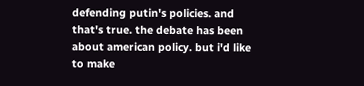defending putin's policies. and that's true. the debate has been about american policy. but i'd like to make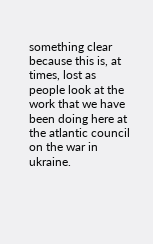something clear because this is, at times, lost as people look at the work that we have been doing here at the atlantic council on the war in ukraine.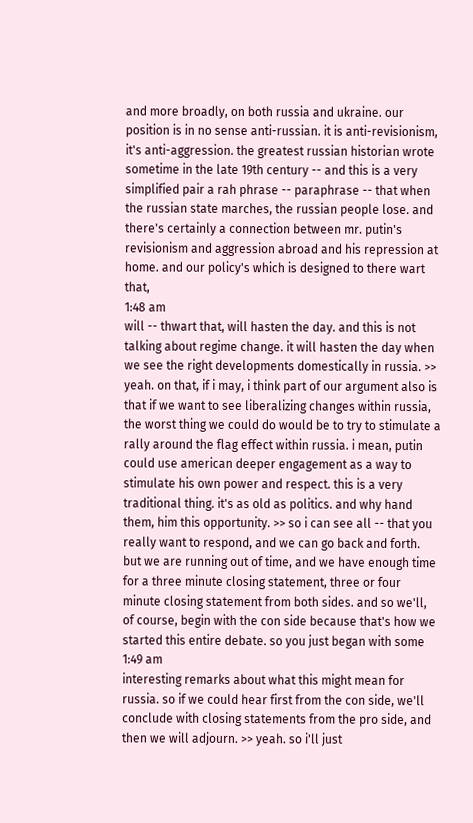and more broadly, on both russia and ukraine. our position is in no sense anti-russian. it is anti-revisionism, it's anti-aggression. the greatest russian historian wrote sometime in the late 19th century -- and this is a very simplified pair a rah phrase -- paraphrase -- that when the russian state marches, the russian people lose. and there's certainly a connection between mr. putin's revisionism and aggression abroad and his repression at home. and our policy's which is designed to there wart that,
1:48 am
will -- thwart that, will hasten the day. and this is not talking about regime change. it will hasten the day when we see the right developments domestically in russia. >> yeah. on that, if i may, i think part of our argument also is that if we want to see liberalizing changes within russia, the worst thing we could do would be to try to stimulate a rally around the flag effect within russia. i mean, putin could use american deeper engagement as a way to stimulate his own power and respect. this is a very traditional thing. it's as old as politics. and why hand them, him this opportunity. >> so i can see all -- that you really want to respond, and we can go back and forth. but we are running out of time, and we have enough time for a three minute closing statement, three or four minute closing statement from both sides. and so we'll, of course, begin with the con side because that's how we started this entire debate. so you just began with some
1:49 am
interesting remarks about what this might mean for russia. so if we could hear first from the con side, we'll conclude with closing statements from the pro side, and then we will adjourn. >> yeah. so i'll just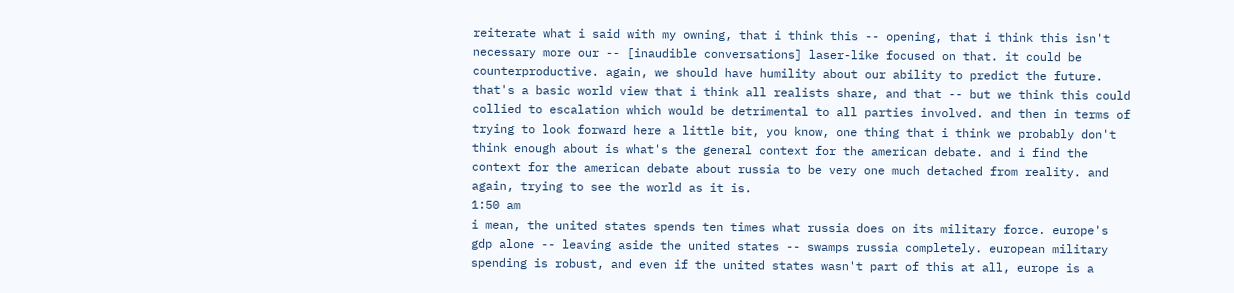reiterate what i said with my owning, that i think this -- opening, that i think this isn't necessary more our -- [inaudible conversations] laser-like focused on that. it could be counterproductive. again, we should have humility about our ability to predict the future. that's a basic world view that i think all realists share, and that -- but we think this could collied to escalation which would be detrimental to all parties involved. and then in terms of trying to look forward here a little bit, you know, one thing that i think we probably don't think enough about is what's the general context for the american debate. and i find the context for the american debate about russia to be very one much detached from reality. and again, trying to see the world as it is.
1:50 am
i mean, the united states spends ten times what russia does on its military force. europe's gdp alone -- leaving aside the united states -- swamps russia completely. european military spending is robust, and even if the united states wasn't part of this at all, europe is a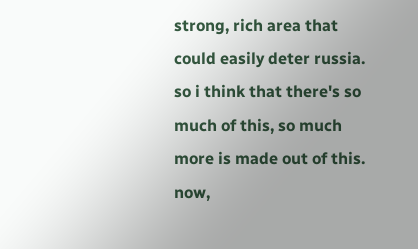strong, rich area that could easily deter russia. so i think that there's so much of this, so much more is made out of this. now,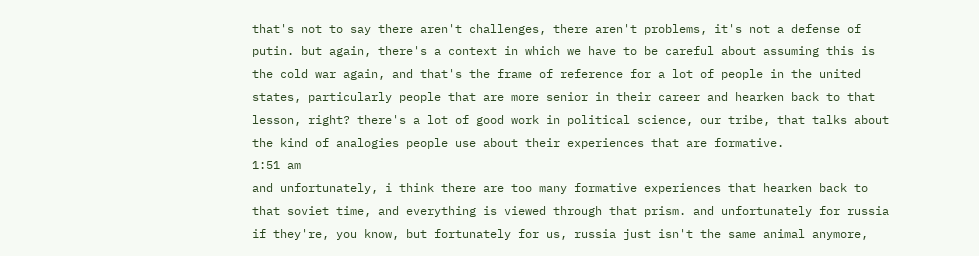that's not to say there aren't challenges, there aren't problems, it's not a defense of putin. but again, there's a context in which we have to be careful about assuming this is the cold war again, and that's the frame of reference for a lot of people in the united states, particularly people that are more senior in their career and hearken back to that lesson, right? there's a lot of good work in political science, our tribe, that talks about the kind of analogies people use about their experiences that are formative.
1:51 am
and unfortunately, i think there are too many formative experiences that hearken back to that soviet time, and everything is viewed through that prism. and unfortunately for russia if they're, you know, but fortunately for us, russia just isn't the same animal anymore,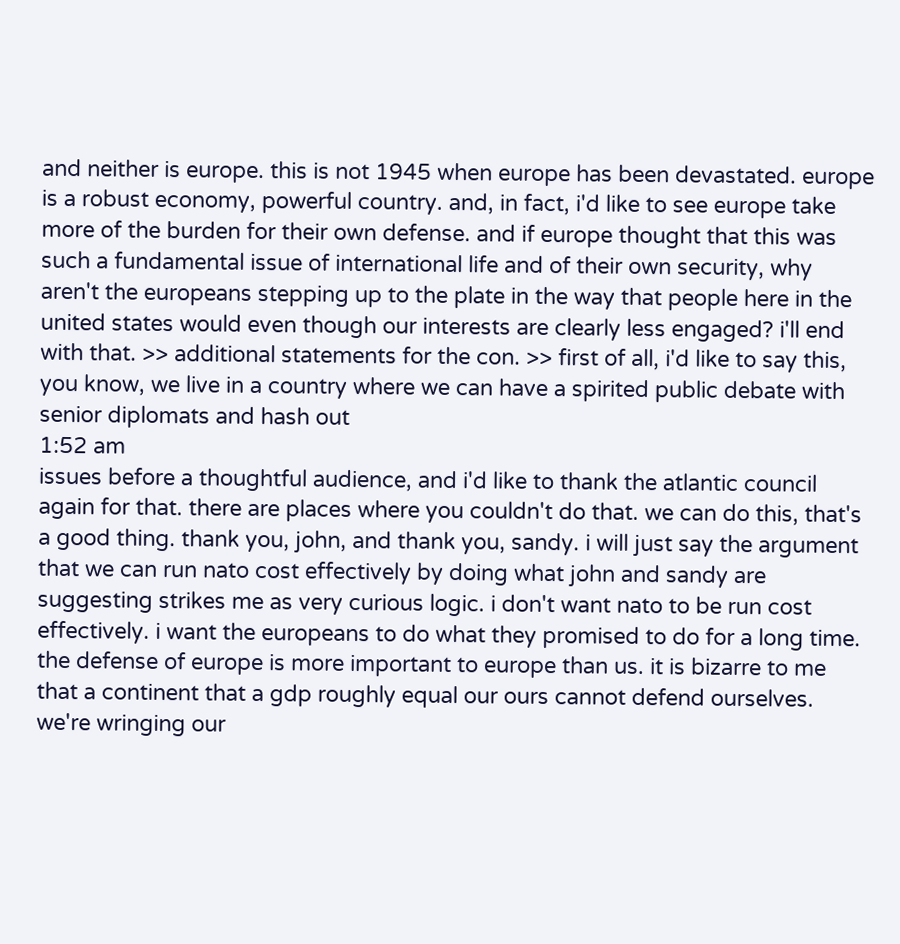and neither is europe. this is not 1945 when europe has been devastated. europe is a robust economy, powerful country. and, in fact, i'd like to see europe take more of the burden for their own defense. and if europe thought that this was such a fundamental issue of international life and of their own security, why aren't the europeans stepping up to the plate in the way that people here in the united states would even though our interests are clearly less engaged? i'll end with that. >> additional statements for the con. >> first of all, i'd like to say this, you know, we live in a country where we can have a spirited public debate with senior diplomats and hash out
1:52 am
issues before a thoughtful audience, and i'd like to thank the atlantic council again for that. there are places where you couldn't do that. we can do this, that's a good thing. thank you, john, and thank you, sandy. i will just say the argument that we can run nato cost effectively by doing what john and sandy are suggesting strikes me as very curious logic. i don't want nato to be run cost effectively. i want the europeans to do what they promised to do for a long time. the defense of europe is more important to europe than us. it is bizarre to me that a continent that a gdp roughly equal our ours cannot defend ourselves. we're wringing our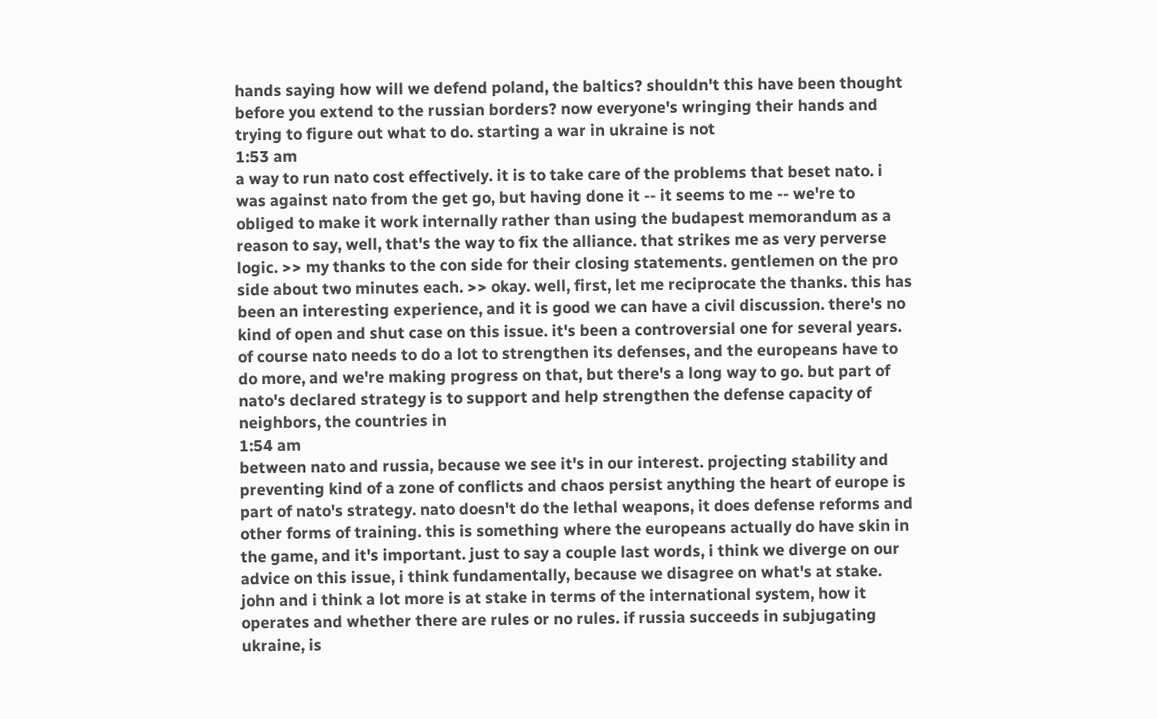hands saying how will we defend poland, the baltics? shouldn't this have been thought before you extend to the russian borders? now everyone's wringing their hands and trying to figure out what to do. starting a war in ukraine is not
1:53 am
a way to run nato cost effectively. it is to take care of the problems that beset nato. i was against nato from the get go, but having done it -- it seems to me -- we're to obliged to make it work internally rather than using the budapest memorandum as a reason to say, well, that's the way to fix the alliance. that strikes me as very perverse logic. >> my thanks to the con side for their closing statements. gentlemen on the pro side about two minutes each. >> okay. well, first, let me reciprocate the thanks. this has been an interesting experience, and it is good we can have a civil discussion. there's no kind of open and shut case on this issue. it's been a controversial one for several years. of course nato needs to do a lot to strengthen its defenses, and the europeans have to do more, and we're making progress on that, but there's a long way to go. but part of nato's declared strategy is to support and help strengthen the defense capacity of neighbors, the countries in
1:54 am
between nato and russia, because we see it's in our interest. projecting stability and preventing kind of a zone of conflicts and chaos persist anything the heart of europe is part of nato's strategy. nato doesn't do the lethal weapons, it does defense reforms and other forms of training. this is something where the europeans actually do have skin in the game, and it's important. just to say a couple last words, i think we diverge on our advice on this issue, i think fundamentally, because we disagree on what's at stake. john and i think a lot more is at stake in terms of the international system, how it operates and whether there are rules or no rules. if russia succeeds in subjugating ukraine, is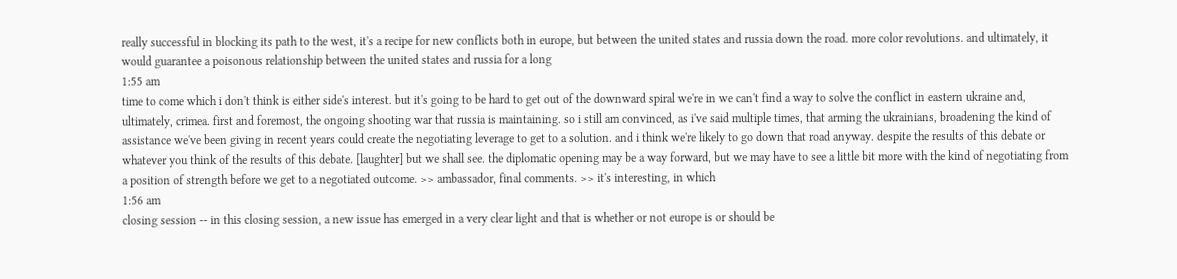really successful in blocking its path to the west, it's a recipe for new conflicts both in europe, but between the united states and russia down the road. more color revolutions. and ultimately, it would guarantee a poisonous relationship between the united states and russia for a long
1:55 am
time to come which i don't think is either side's interest. but it's going to be hard to get out of the downward spiral we're in we can't find a way to solve the conflict in eastern ukraine and, ultimately, crimea. first and foremost, the ongoing shooting war that russia is maintaining. so i still am convinced, as i've said multiple times, that arming the ukrainians, broadening the kind of assistance we've been giving in recent years could create the negotiating leverage to get to a solution. and i think we're likely to go down that road anyway. despite the results of this debate or whatever you think of the results of this debate. [laughter] but we shall see. the diplomatic opening may be a way forward, but we may have to see a little bit more with the kind of negotiating from a position of strength before we get to a negotiated outcome. >> ambassador, final comments. >> it's interesting, in which
1:56 am
closing session -- in this closing session, a new issue has emerged in a very clear light and that is whether or not europe is or should be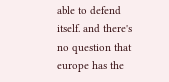able to defend itself. and there's no question that europe has the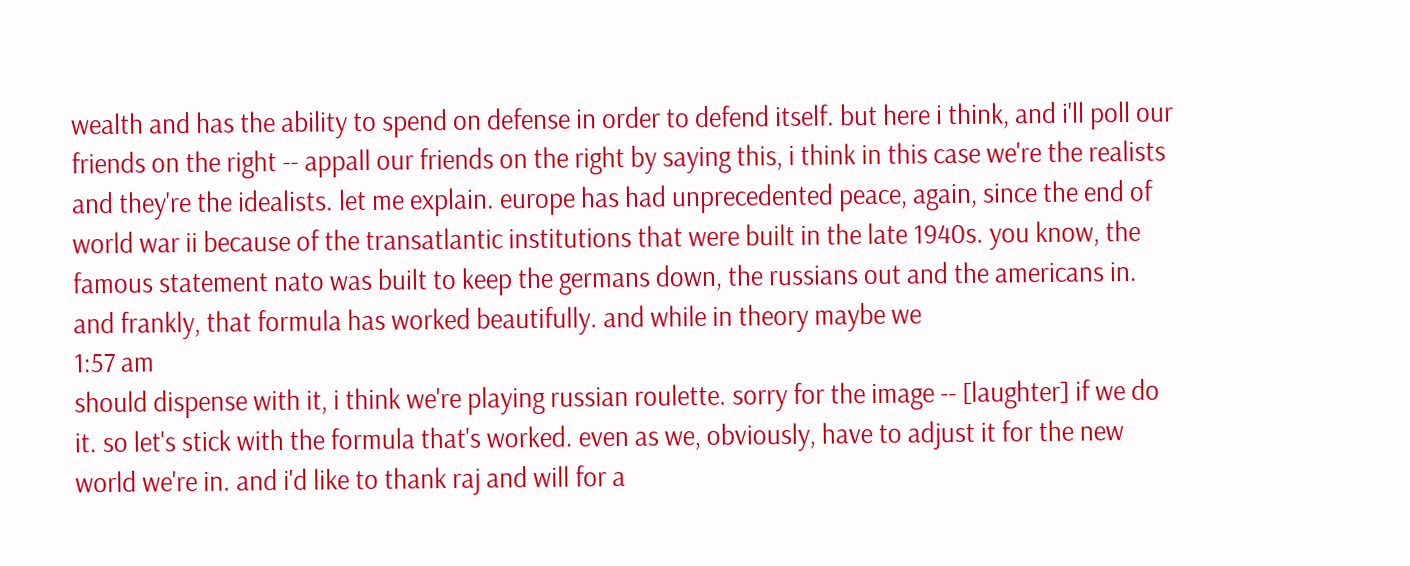wealth and has the ability to spend on defense in order to defend itself. but here i think, and i'll poll our friends on the right -- appall our friends on the right by saying this, i think in this case we're the realists and they're the idealists. let me explain. europe has had unprecedented peace, again, since the end of world war ii because of the transatlantic institutions that were built in the late 1940s. you know, the famous statement nato was built to keep the germans down, the russians out and the americans in. and frankly, that formula has worked beautifully. and while in theory maybe we
1:57 am
should dispense with it, i think we're playing russian roulette. sorry for the image -- [laughter] if we do it. so let's stick with the formula that's worked. even as we, obviously, have to adjust it for the new world we're in. and i'd like to thank raj and will for a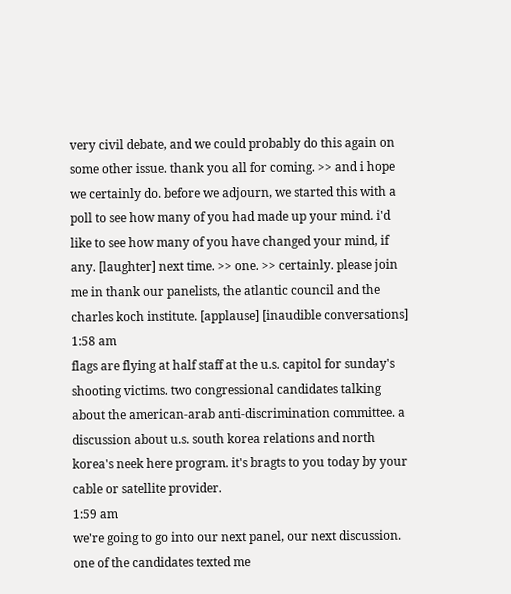very civil debate, and we could probably do this again on some other issue. thank you all for coming. >> and i hope we certainly do. before we adjourn, we started this with a poll to see how many of you had made up your mind. i'd like to see how many of you have changed your mind, if any. [laughter] next time. >> one. >> certainly. please join me in thank our panelists, the atlantic council and the charles koch institute. [applause] [inaudible conversations]
1:58 am
flags are flying at half staff at the u.s. capitol for sunday's shooting victims. two congressional candidates talking about the american-arab anti-discrimination committee. a discussion about u.s. south korea relations and north korea's neek here program. it's bragts to you today by your cable or satellite provider.
1:59 am
we're going to go into our next panel, our next discussion. one of the candidates texted me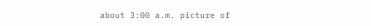about 3:00 a.m. picture of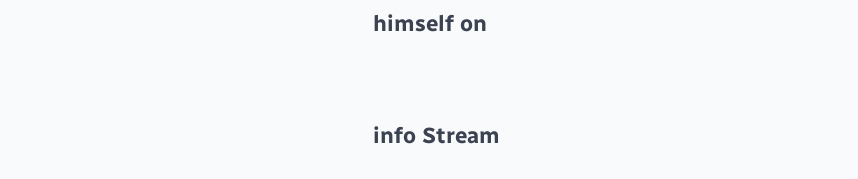himself on


info Stream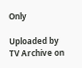Only

Uploaded by TV Archive on